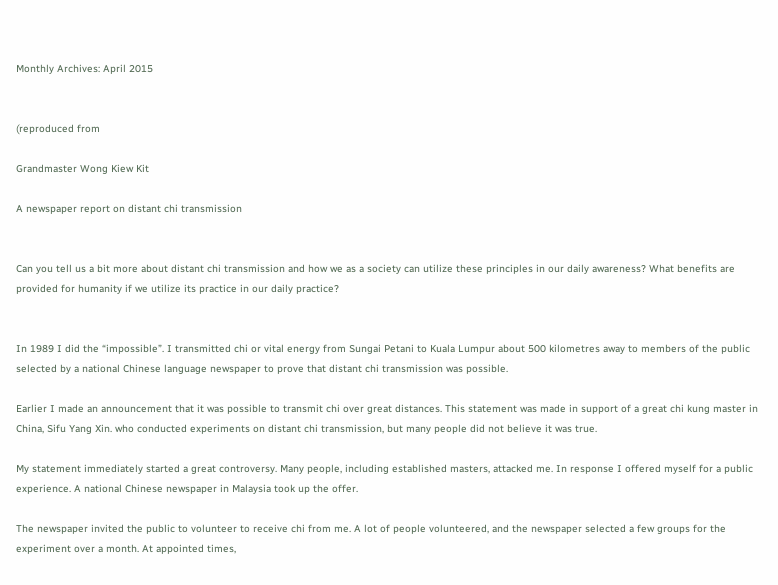Monthly Archives: April 2015


(reproduced from

Grandmaster Wong Kiew Kit

A newspaper report on distant chi transmission


Can you tell us a bit more about distant chi transmission and how we as a society can utilize these principles in our daily awareness? What benefits are provided for humanity if we utilize its practice in our daily practice?


In 1989 I did the “impossible”. I transmitted chi or vital energy from Sungai Petani to Kuala Lumpur about 500 kilometres away to members of the public selected by a national Chinese language newspaper to prove that distant chi transmission was possible.

Earlier I made an announcement that it was possible to transmit chi over great distances. This statement was made in support of a great chi kung master in China, Sifu Yang Xin. who conducted experiments on distant chi transmission, but many people did not believe it was true.

My statement immediately started a great controversy. Many people, including established masters, attacked me. In response I offered myself for a public experience. A national Chinese newspaper in Malaysia took up the offer.

The newspaper invited the public to volunteer to receive chi from me. A lot of people volunteered, and the newspaper selected a few groups for the experiment over a month. At appointed times,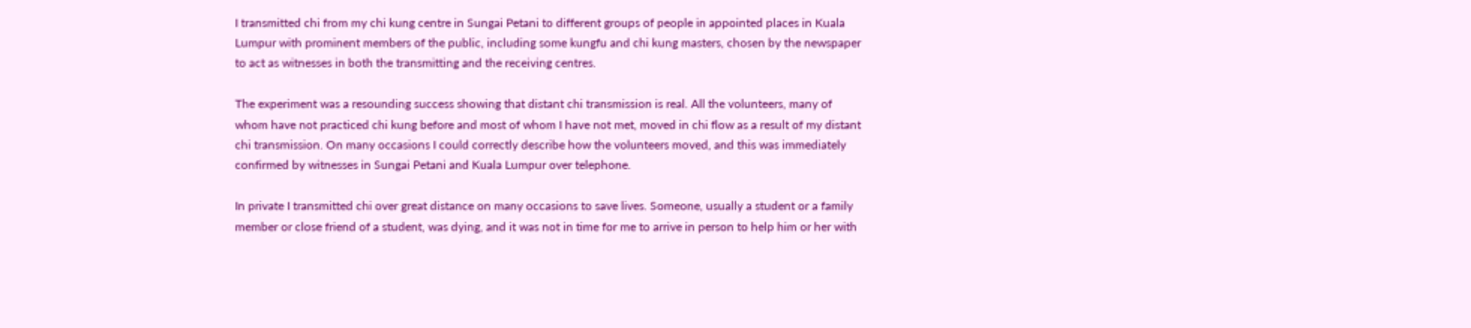I transmitted chi from my chi kung centre in Sungai Petani to different groups of people in appointed places in Kuala Lumpur with prominent members of the public, including some kungfu and chi kung masters, chosen by the newspaper to act as witnesses in both the transmitting and the receiving centres.

The experiment was a resounding success showing that distant chi transmission is real. All the volunteers, many of whom have not practiced chi kung before and most of whom I have not met, moved in chi flow as a result of my distant chi transmission. On many occasions I could correctly describe how the volunteers moved, and this was immediately confirmed by witnesses in Sungai Petani and Kuala Lumpur over telephone.

In private I transmitted chi over great distance on many occasions to save lives. Someone, usually a student or a family member or close friend of a student, was dying, and it was not in time for me to arrive in person to help him or her with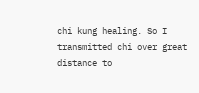chi kung healing. So I transmitted chi over great distance to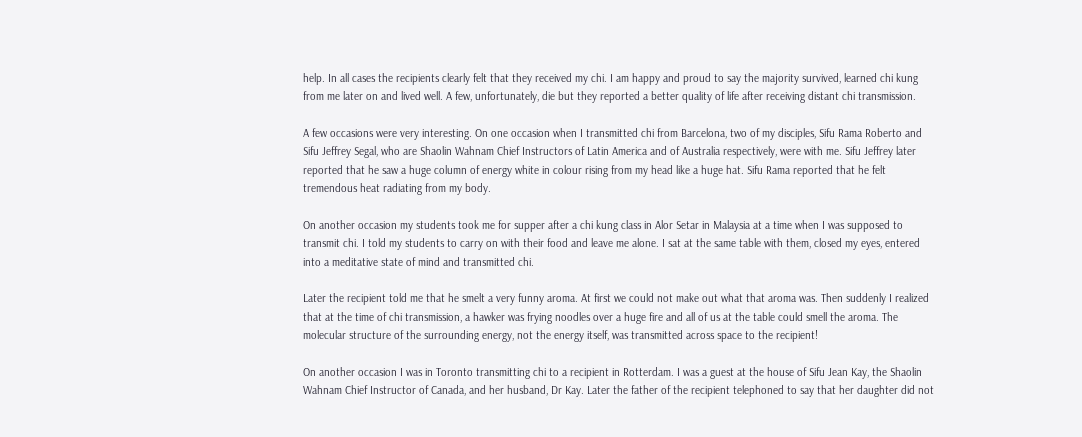help. In all cases the recipients clearly felt that they received my chi. I am happy and proud to say the majority survived, learned chi kung from me later on and lived well. A few, unfortunately, die but they reported a better quality of life after receiving distant chi transmission.

A few occasions were very interesting. On one occasion when I transmitted chi from Barcelona, two of my disciples, Sifu Rama Roberto and Sifu Jeffrey Segal, who are Shaolin Wahnam Chief Instructors of Latin America and of Australia respectively, were with me. Sifu Jeffrey later reported that he saw a huge column of energy white in colour rising from my head like a huge hat. Sifu Rama reported that he felt tremendous heat radiating from my body.

On another occasion my students took me for supper after a chi kung class in Alor Setar in Malaysia at a time when I was supposed to transmit chi. I told my students to carry on with their food and leave me alone. I sat at the same table with them, closed my eyes, entered into a meditative state of mind and transmitted chi.

Later the recipient told me that he smelt a very funny aroma. At first we could not make out what that aroma was. Then suddenly I realized that at the time of chi transmission, a hawker was frying noodles over a huge fire and all of us at the table could smell the aroma. The molecular structure of the surrounding energy, not the energy itself, was transmitted across space to the recipient!

On another occasion I was in Toronto transmitting chi to a recipient in Rotterdam. I was a guest at the house of Sifu Jean Kay, the Shaolin Wahnam Chief Instructor of Canada, and her husband, Dr Kay. Later the father of the recipient telephoned to say that her daughter did not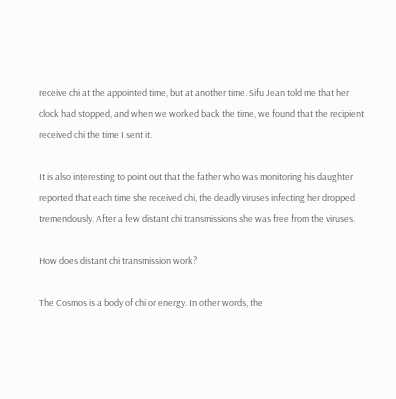receive chi at the appointed time, but at another time. Sifu Jean told me that her clock had stopped, and when we worked back the time, we found that the recipient received chi the time I sent it.

It is also interesting to point out that the father who was monitoring his daughter reported that each time she received chi, the deadly viruses infecting her dropped tremendously. After a few distant chi transmissions she was free from the viruses.

How does distant chi transmission work?

The Cosmos is a body of chi or energy. In other words, the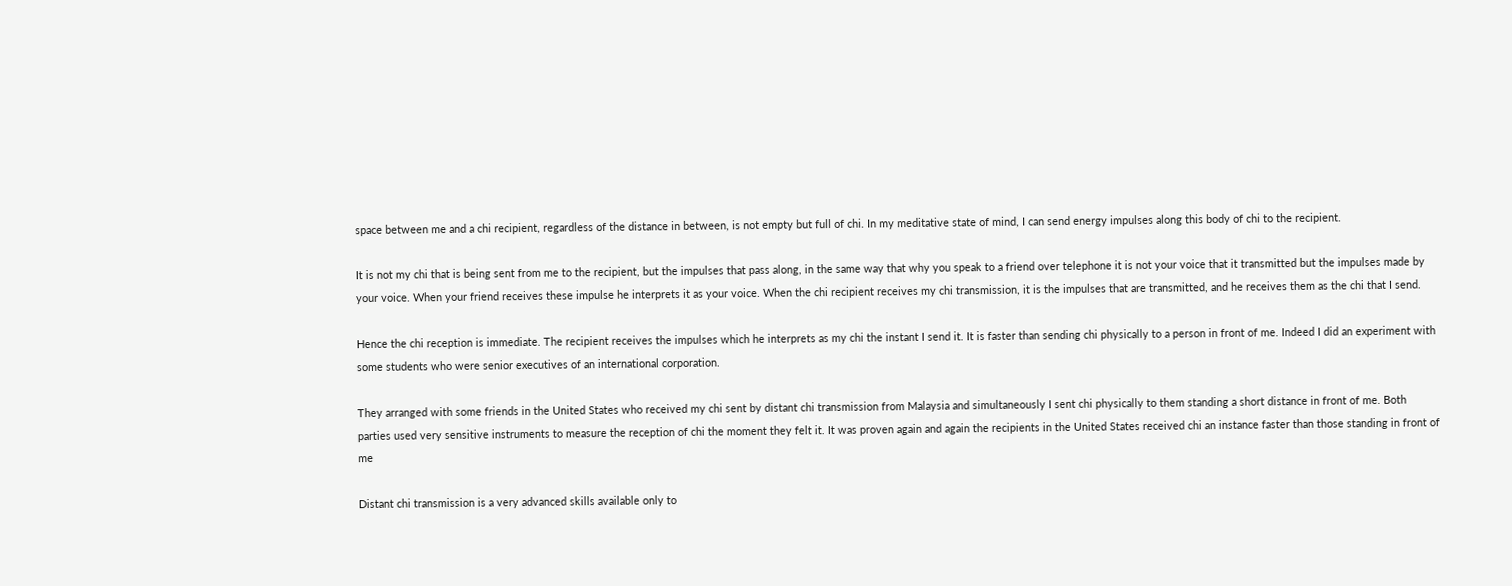space between me and a chi recipient, regardless of the distance in between, is not empty but full of chi. In my meditative state of mind, I can send energy impulses along this body of chi to the recipient.

It is not my chi that is being sent from me to the recipient, but the impulses that pass along, in the same way that why you speak to a friend over telephone it is not your voice that it transmitted but the impulses made by your voice. When your friend receives these impulse he interprets it as your voice. When the chi recipient receives my chi transmission, it is the impulses that are transmitted, and he receives them as the chi that I send.

Hence the chi reception is immediate. The recipient receives the impulses which he interprets as my chi the instant I send it. It is faster than sending chi physically to a person in front of me. Indeed I did an experiment with some students who were senior executives of an international corporation.

They arranged with some friends in the United States who received my chi sent by distant chi transmission from Malaysia and simultaneously I sent chi physically to them standing a short distance in front of me. Both parties used very sensitive instruments to measure the reception of chi the moment they felt it. It was proven again and again the recipients in the United States received chi an instance faster than those standing in front of me

Distant chi transmission is a very advanced skills available only to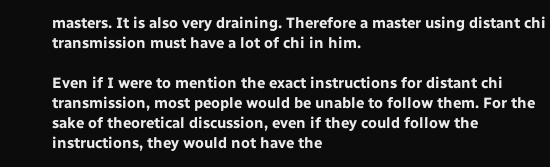masters. It is also very draining. Therefore a master using distant chi transmission must have a lot of chi in him.

Even if I were to mention the exact instructions for distant chi transmission, most people would be unable to follow them. For the sake of theoretical discussion, even if they could follow the instructions, they would not have the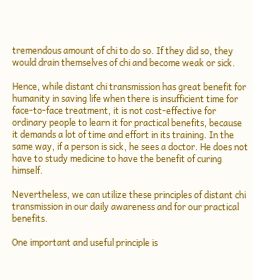tremendous amount of chi to do so. If they did so, they would drain themselves of chi and become weak or sick.

Hence, while distant chi transmission has great benefit for humanity in saving life when there is insufficient time for face-to-face treatment, it is not cost-effective for ordinary people to learn it for practical benefits, because it demands a lot of time and effort in its training. In the same way, if a person is sick, he sees a doctor. He does not have to study medicine to have the benefit of curing himself.

Nevertheless, we can utilize these principles of distant chi transmission in our daily awareness and for our practical benefits.

One important and useful principle is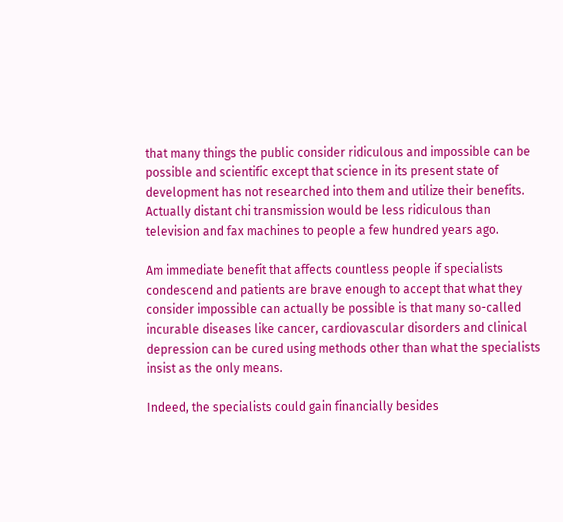that many things the public consider ridiculous and impossible can be possible and scientific except that science in its present state of development has not researched into them and utilize their benefits. Actually distant chi transmission would be less ridiculous than television and fax machines to people a few hundred years ago.

Am immediate benefit that affects countless people if specialists condescend and patients are brave enough to accept that what they consider impossible can actually be possible is that many so-called incurable diseases like cancer, cardiovascular disorders and clinical depression can be cured using methods other than what the specialists insist as the only means.

Indeed, the specialists could gain financially besides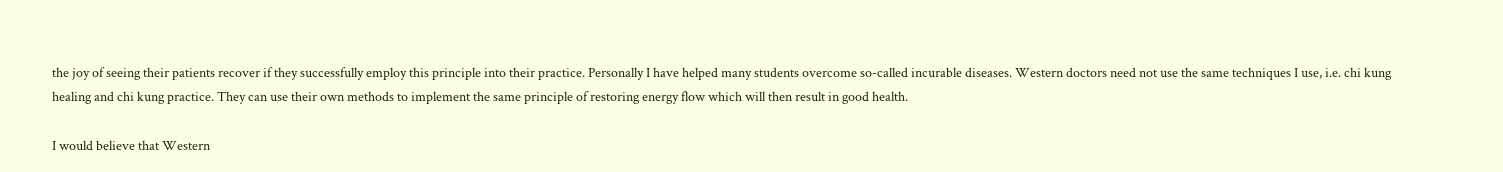the joy of seeing their patients recover if they successfully employ this principle into their practice. Personally I have helped many students overcome so-called incurable diseases. Western doctors need not use the same techniques I use, i.e. chi kung healing and chi kung practice. They can use their own methods to implement the same principle of restoring energy flow which will then result in good health.

I would believe that Western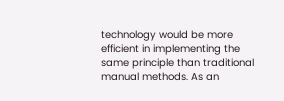technology would be more efficient in implementing the same principle than traditional manual methods. As an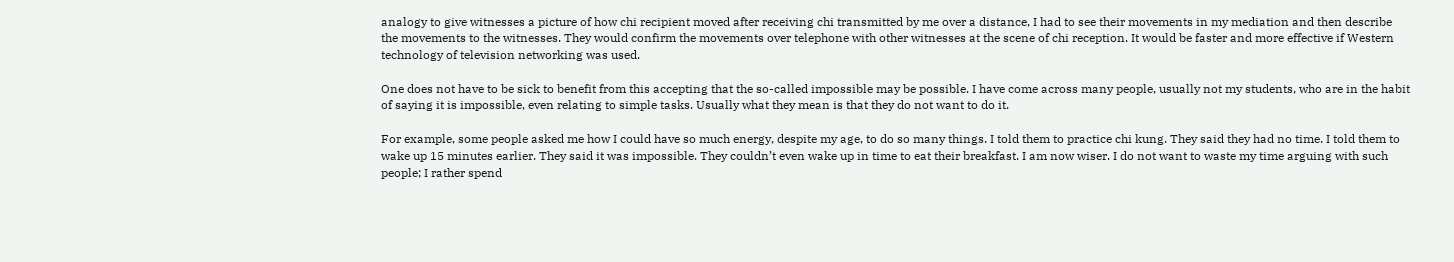analogy to give witnesses a picture of how chi recipient moved after receiving chi transmitted by me over a distance, I had to see their movements in my mediation and then describe the movements to the witnesses. They would confirm the movements over telephone with other witnesses at the scene of chi reception. It would be faster and more effective if Western technology of television networking was used.

One does not have to be sick to benefit from this accepting that the so-called impossible may be possible. I have come across many people, usually not my students, who are in the habit of saying it is impossible, even relating to simple tasks. Usually what they mean is that they do not want to do it.

For example, some people asked me how I could have so much energy, despite my age, to do so many things. I told them to practice chi kung. They said they had no time. I told them to wake up 15 minutes earlier. They said it was impossible. They couldn’t even wake up in time to eat their breakfast. I am now wiser. I do not want to waste my time arguing with such people; I rather spend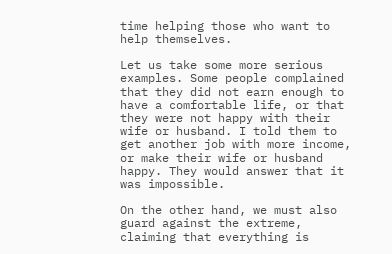time helping those who want to help themselves.

Let us take some more serious examples. Some people complained that they did not earn enough to have a comfortable life, or that they were not happy with their wife or husband. I told them to get another job with more income, or make their wife or husband happy. They would answer that it was impossible.

On the other hand, we must also guard against the extreme, claiming that everything is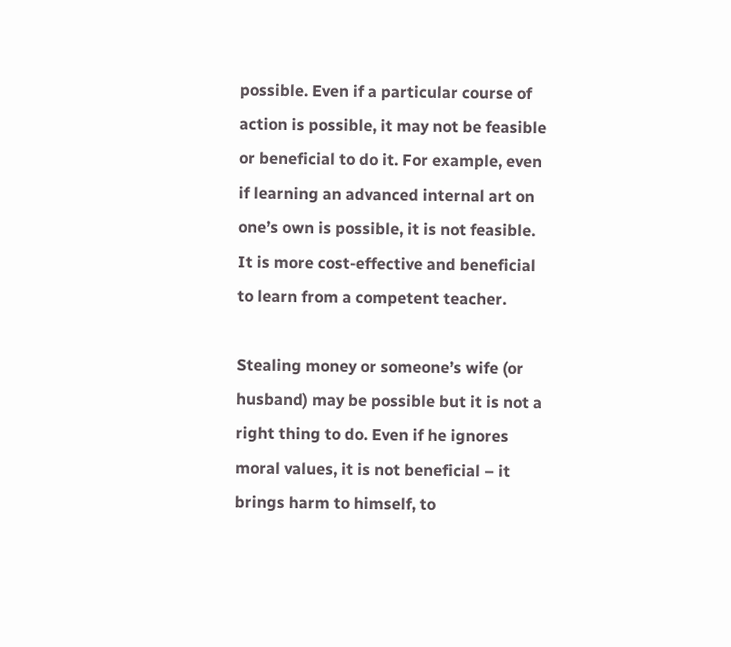possible. Even if a particular course of action is possible, it may not be feasible or beneficial to do it. For example, even if learning an advanced internal art on one’s own is possible, it is not feasible. It is more cost-effective and beneficial to learn from a competent teacher.

Stealing money or someone’s wife (or husband) may be possible but it is not a right thing to do. Even if he ignores moral values, it is not beneficial – it brings harm to himself, to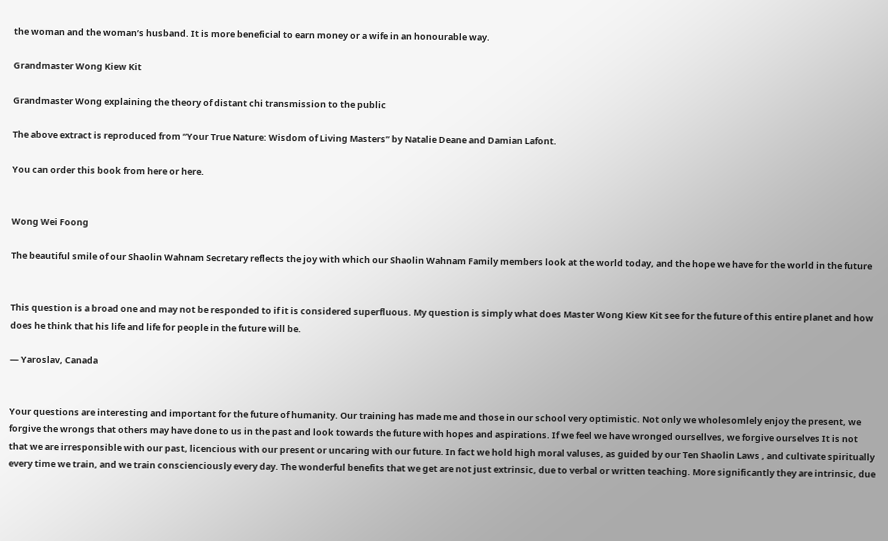the woman and the woman’s husband. It is more beneficial to earn money or a wife in an honourable way.

Grandmaster Wong Kiew Kit

Grandmaster Wong explaining the theory of distant chi transmission to the public

The above extract is reproduced from “Your True Nature: Wisdom of Living Masters” by Natalie Deane and Damian Lafont.

You can order this book from here or here.


Wong Wei Foong

The beautiful smile of our Shaolin Wahnam Secretary reflects the joy with which our Shaolin Wahnam Family members look at the world today, and the hope we have for the world in the future


This question is a broad one and may not be responded to if it is considered superfluous. My question is simply what does Master Wong Kiew Kit see for the future of this entire planet and how does he think that his life and life for people in the future will be.

— Yaroslav, Canada


Your questions are interesting and important for the future of humanity. Our training has made me and those in our school very optimistic. Not only we wholesomlely enjoy the present, we forgive the wrongs that others may have done to us in the past and look towards the future with hopes and aspirations. If we feel we have wronged oursellves, we forgive ourselves It is not that we are irresponsible with our past, licencious with our present or uncaring with our future. In fact we hold high moral valuses, as guided by our Ten Shaolin Laws , and cultivate spiritually every time we train, and we train conscienciously every day. The wonderful benefits that we get are not just extrinsic, due to verbal or written teaching. More significantly they are intrinsic, due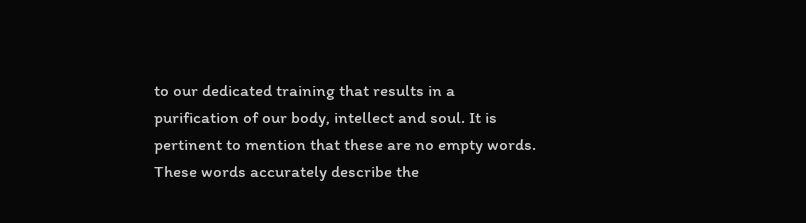to our dedicated training that results in a purification of our body, intellect and soul. It is pertinent to mention that these are no empty words. These words accurately describe the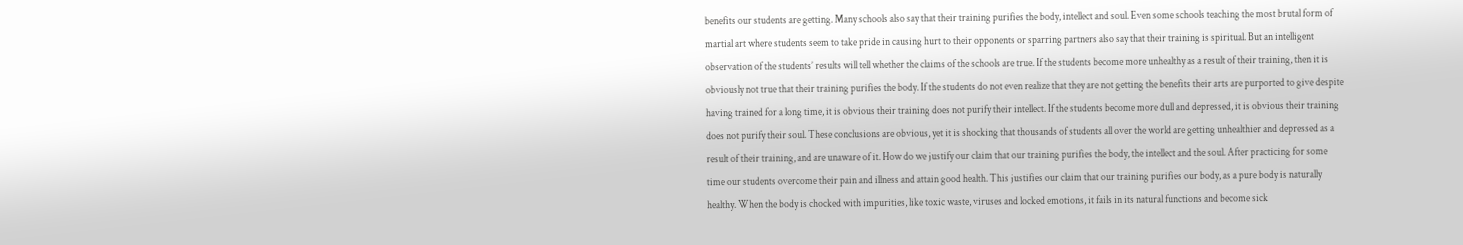benefits our students are getting. Many schools also say that their training purifies the body, intellect and soul. Even some schools teaching the most brutal form of martial art where students seem to take pride in causing hurt to their opponents or sparring partners also say that their training is spiritual. But an intelligent observation of the students’ results will tell whether the claims of the schools are true. If the students become more unhealthy as a result of their training, then it is obviously not true that their training purifies the body. If the students do not even realize that they are not getting the benefits their arts are purported to give despite having trained for a long time, it is obvious their training does not purify their intellect. If the students become more dull and depressed, it is obvious their training does not purify their soul. These conclusions are obvious, yet it is shocking that thousands of students all over the world are getting unhealthier and depressed as a result of their training, and are unaware of it. How do we justify our claim that our training purifies the body, the intellect and the soul. After practicing for some time our students overcome their pain and illness and attain good health. This justifies our claim that our training purifies our body, as a pure body is naturally healthy. When the body is chocked with impurities, like toxic waste, viruses and locked emotions, it fails in its natural functions and become sick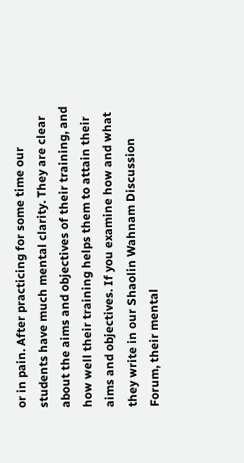or in pain. After practicing for some time our students have much mental clarity. They are clear about the aims and objectives of their training, and how well their training helps them to attain their aims and objectives. If you examine how and what they write in our Shaolin Wahnam Discussion Forum, their mental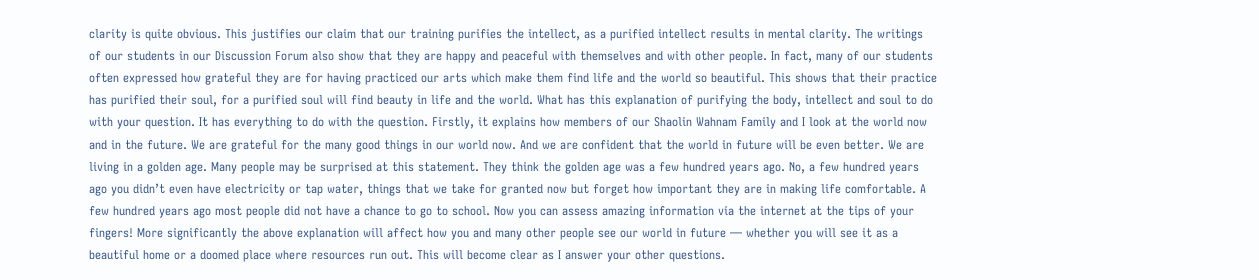clarity is quite obvious. This justifies our claim that our training purifies the intellect, as a purified intellect results in mental clarity. The writings of our students in our Discussion Forum also show that they are happy and peaceful with themselves and with other people. In fact, many of our students often expressed how grateful they are for having practiced our arts which make them find life and the world so beautiful. This shows that their practice has purified their soul, for a purified soul will find beauty in life and the world. What has this explanation of purifying the body, intellect and soul to do with your question. It has everything to do with the question. Firstly, it explains how members of our Shaolin Wahnam Family and I look at the world now and in the future. We are grateful for the many good things in our world now. And we are confident that the world in future will be even better. We are living in a golden age. Many people may be surprised at this statement. They think the golden age was a few hundred years ago. No, a few hundred years ago you didn’t even have electricity or tap water, things that we take for granted now but forget how important they are in making life comfortable. A few hundred years ago most people did not have a chance to go to school. Now you can assess amazing information via the internet at the tips of your fingers! More significantly the above explanation will affect how you and many other people see our world in future — whether you will see it as a beautiful home or a doomed place where resources run out. This will become clear as I answer your other questions.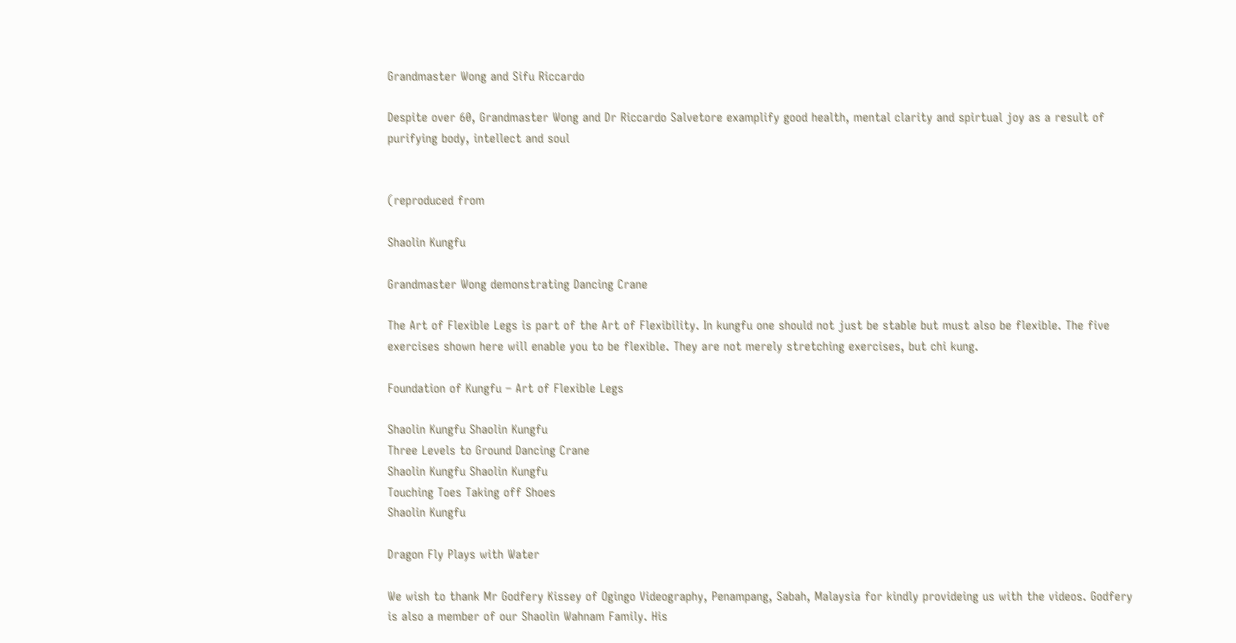Grandmaster Wong and Sifu Riccardo

Despite over 60, Grandmaster Wong and Dr Riccardo Salvetore examplify good health, mental clarity and spirtual joy as a result of purifying body, intellect and soul


(reproduced from

Shaolin Kungfu

Grandmaster Wong demonstrating Dancing Crane

The Art of Flexible Legs is part of the Art of Flexibility. In kungfu one should not just be stable but must also be flexible. The five exercises shown here will enable you to be flexible. They are not merely stretching exercises, but chi kung.

Foundation of Kungfu – Art of Flexible Legs

Shaolin Kungfu Shaolin Kungfu
Three Levels to Ground Dancing Crane
Shaolin Kungfu Shaolin Kungfu
Touching Toes Taking off Shoes
Shaolin Kungfu

Dragon Fly Plays with Water

We wish to thank Mr Godfery Kissey of Ogingo Videography, Penampang, Sabah, Malaysia for kindly provideing us with the videos. Godfery is also a member of our Shaolin Wahnam Family. His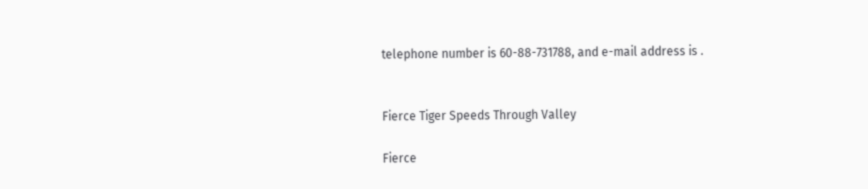telephone number is 60-88-731788, and e-mail address is .


Fierce Tiger Speeds Through Valley

Fierce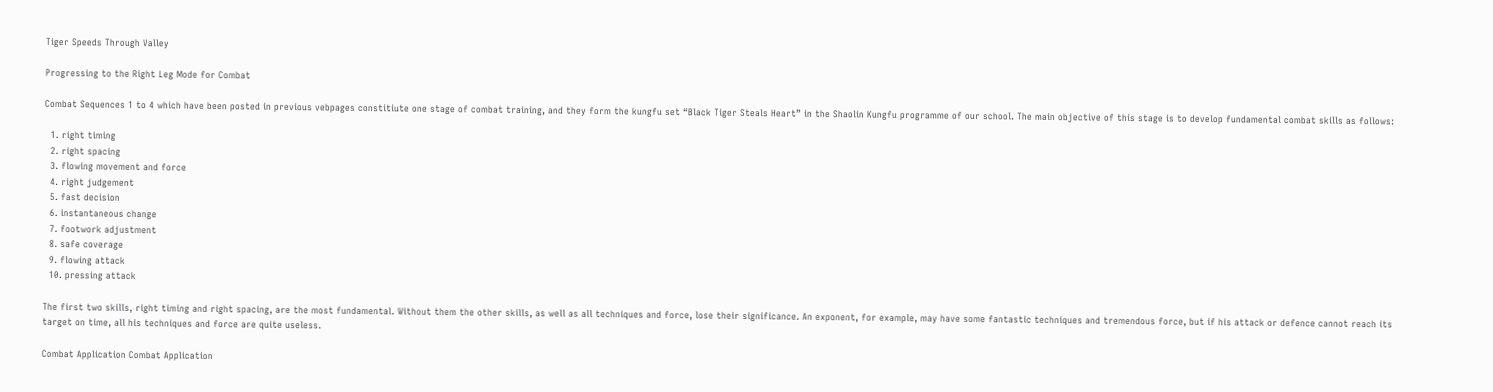Tiger Speeds Through Valley

Progressing to the Right Leg Mode for Combat

Combat Sequences 1 to 4 which have been posted in previous vebpages constitiute one stage of combat training, and they form the kungfu set “Black Tiger Steals Heart” in the Shaolin Kungfu programme of our school. The main objective of this stage is to develop fundamental combat skills as follows:

  1. right timing
  2. right spacing
  3. flowing movement and force
  4. right judgement
  5. fast decision
  6. instantaneous change
  7. footwork adjustment
  8. safe coverage
  9. flowing attack
  10. pressing attack

The first two skills, right timing and right spacing, are the most fundamental. Without them the other skills, as well as all techniques and force, lose their significance. An exponent, for example, may have some fantastic techniques and tremendous force, but if his attack or defence cannot reach its target on time, all his techniques and force are quite useless.

Combat Application Combat Application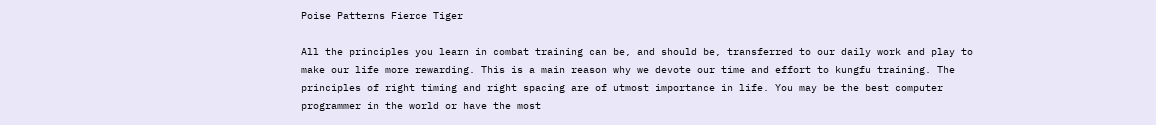Poise Patterns Fierce Tiger

All the principles you learn in combat training can be, and should be, transferred to our daily work and play to make our life more rewarding. This is a main reason why we devote our time and effort to kungfu training. The principles of right timing and right spacing are of utmost importance in life. You may be the best computer programmer in the world or have the most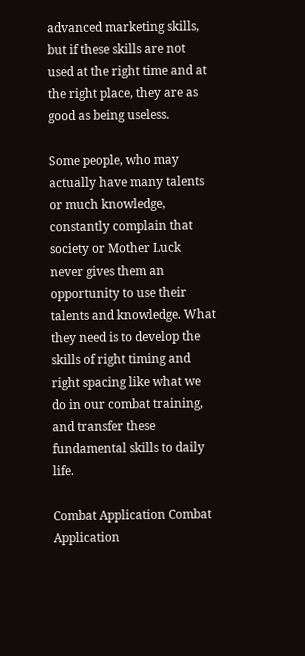advanced marketing skills, but if these skills are not used at the right time and at the right place, they are as good as being useless.

Some people, who may actually have many talents or much knowledge, constantly complain that society or Mother Luck never gives them an opportunity to use their talents and knowledge. What they need is to develop the skills of right timing and right spacing like what we do in our combat training, and transfer these fundamental skills to daily life.

Combat Application Combat Application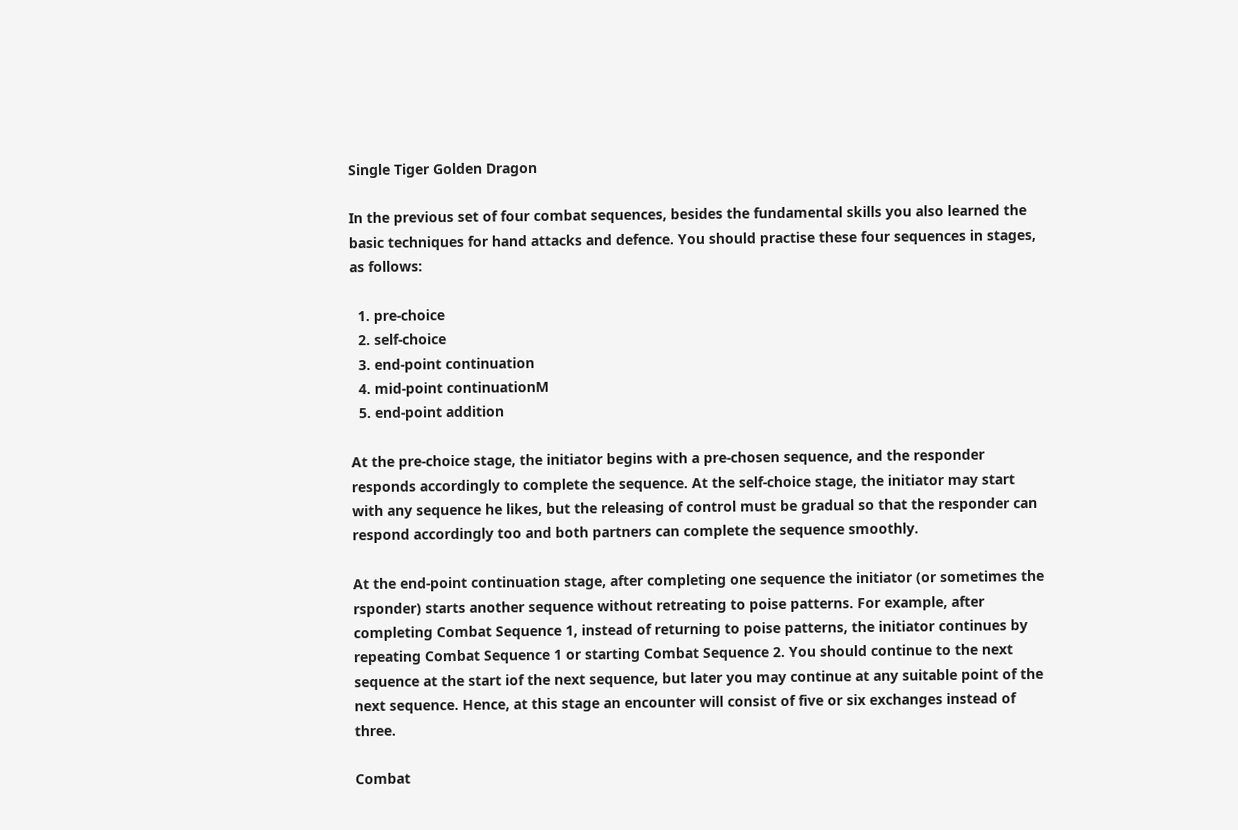Single Tiger Golden Dragon

In the previous set of four combat sequences, besides the fundamental skills you also learned the basic techniques for hand attacks and defence. You should practise these four sequences in stages, as follows:

  1. pre-choice
  2. self-choice
  3. end-point continuation
  4. mid-point continuationM
  5. end-point addition

At the pre-choice stage, the initiator begins with a pre-chosen sequence, and the responder responds accordingly to complete the sequence. At the self-choice stage, the initiator may start with any sequence he likes, but the releasing of control must be gradual so that the responder can respond accordingly too and both partners can complete the sequence smoothly.

At the end-point continuation stage, after completing one sequence the initiator (or sometimes the rsponder) starts another sequence without retreating to poise patterns. For example, after completing Combat Sequence 1, instead of returning to poise patterns, the initiator continues by repeating Combat Sequence 1 or starting Combat Sequence 2. You should continue to the next sequence at the start iof the next sequence, but later you may continue at any suitable point of the next sequence. Hence, at this stage an encounter will consist of five or six exchanges instead of three.

Combat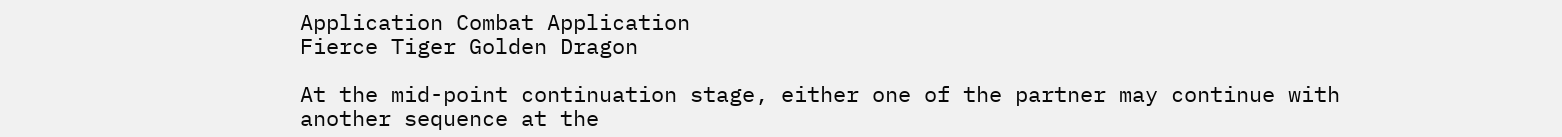Application Combat Application
Fierce Tiger Golden Dragon

At the mid-point continuation stage, either one of the partner may continue with another sequence at the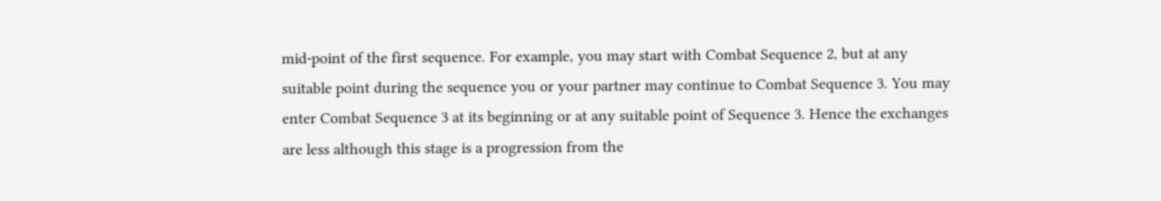mid-point of the first sequence. For example, you may start with Combat Sequence 2, but at any suitable point during the sequence you or your partner may continue to Combat Sequence 3. You may enter Combat Sequence 3 at its beginning or at any suitable point of Sequence 3. Hence the exchanges are less although this stage is a progression from the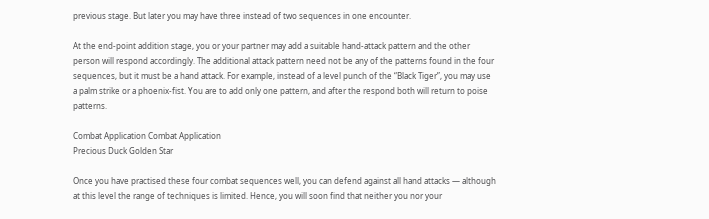previous stage. But later you may have three instead of two sequences in one encounter.

At the end-point addition stage, you or your partner may add a suitable hand-attack pattern and the other person will respond accordingly. The additional attack pattern need not be any of the patterns found in the four sequences, but it must be a hand attack. For example, instead of a level punch of the “Black Tiger”, you may use a palm strike or a phoenix-fist. You are to add only one pattern, and after the respond both will return to poise patterns.

Combat Application Combat Application
Precious Duck Golden Star

Once you have practised these four combat sequences well, you can defend against all hand attacks — although at this level the range of techniques is limited. Hence, you will soon find that neither you nor your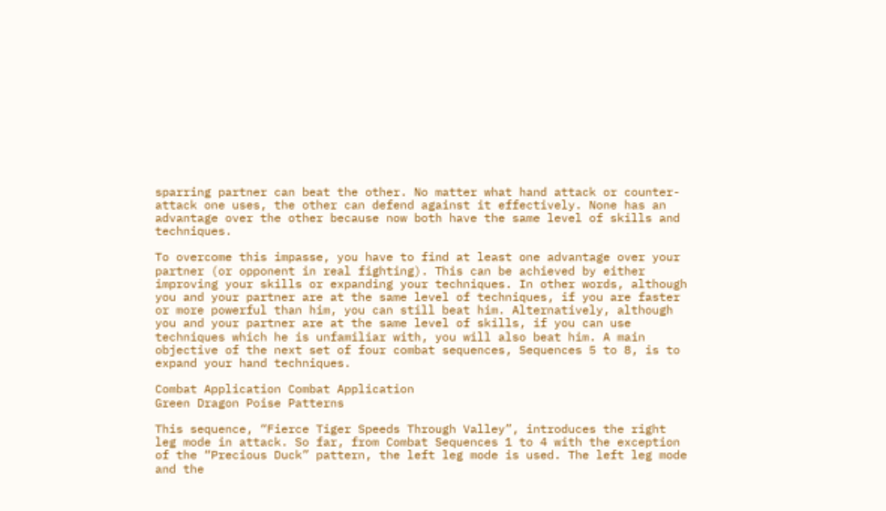sparring partner can beat the other. No matter what hand attack or counter- attack one uses, the other can defend against it effectively. None has an advantage over the other because now both have the same level of skills and techniques.

To overcome this impasse, you have to find at least one advantage over your partner (or opponent in real fighting). This can be achieved by either improving your skills or expanding your techniques. In other words, although you and your partner are at the same level of techniques, if you are faster or more powerful than him, you can still beat him. Alternatively, although you and your partner are at the same level of skills, if you can use techniques which he is unfamiliar with, you will also beat him. A main objective of the next set of four combat sequences, Sequences 5 to 8, is to expand your hand techniques.

Combat Application Combat Application
Green Dragon Poise Patterns

This sequence, “Fierce Tiger Speeds Through Valley”, introduces the right leg mode in attack. So far, from Combat Sequences 1 to 4 with the exception of the “Precious Duck” pattern, the left leg mode is used. The left leg mode and the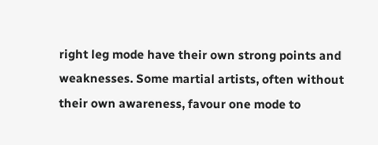right leg mode have their own strong points and weaknesses. Some martial artists, often without their own awareness, favour one mode to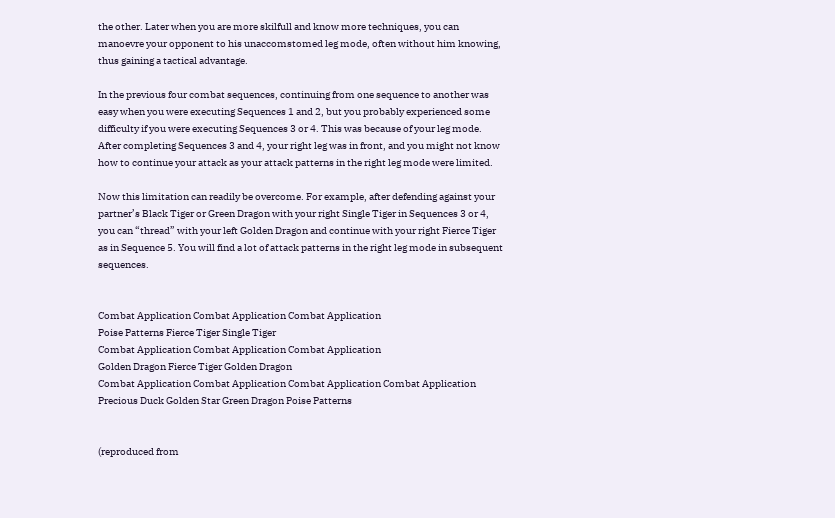the other. Later when you are more skilfull and know more techniques, you can manoevre your opponent to his unaccomstomed leg mode, often without him knowing, thus gaining a tactical advantage.

In the previous four combat sequences, continuing from one sequence to another was easy when you were executing Sequences 1 and 2, but you probably experienced some difficulty if you were executing Sequences 3 or 4. This was because of your leg mode. After completing Sequences 3 and 4, your right leg was in front, and you might not know how to continue your attack as your attack patterns in the right leg mode were limited.

Now this limitation can readily be overcome. For example, after defending against your partner’s Black Tiger or Green Dragon with your right Single Tiger in Sequences 3 or 4, you can “thread” with your left Golden Dragon and continue with your right Fierce Tiger as in Sequence 5. You will find a lot of attack patterns in the right leg mode in subsequent sequences.


Combat Application Combat Application Combat Application
Poise Patterns Fierce Tiger Single Tiger
Combat Application Combat Application Combat Application
Golden Dragon Fierce Tiger Golden Dragon
Combat Application Combat Application Combat Application Combat Application
Precious Duck Golden Star Green Dragon Poise Patterns


(reproduced from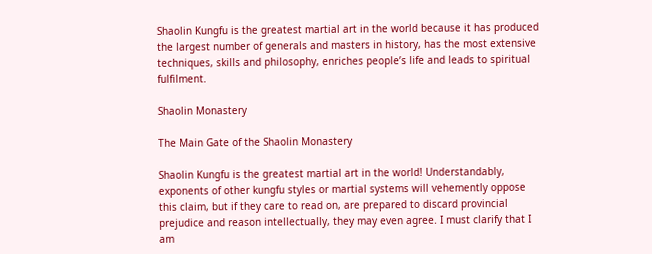Shaolin Kungfu is the greatest martial art in the world because it has produced the largest number of generals and masters in history, has the most extensive techniques, skills and philosophy, enriches people’s life and leads to spiritual fulfilment.

Shaolin Monastery

The Main Gate of the Shaolin Monastery

Shaolin Kungfu is the greatest martial art in the world! Understandably, exponents of other kungfu styles or martial systems will vehemently oppose this claim, but if they care to read on, are prepared to discard provincial prejudice and reason intellectually, they may even agree. I must clarify that I am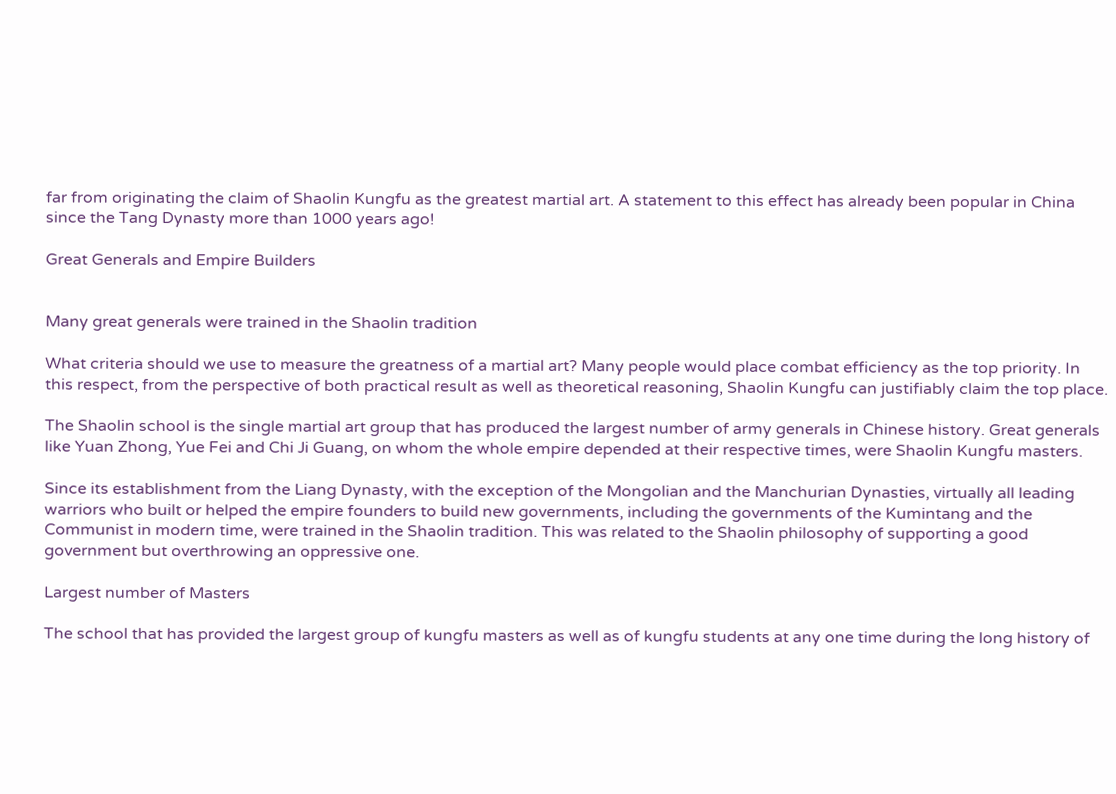far from originating the claim of Shaolin Kungfu as the greatest martial art. A statement to this effect has already been popular in China since the Tang Dynasty more than 1000 years ago!

Great Generals and Empire Builders


Many great generals were trained in the Shaolin tradition

What criteria should we use to measure the greatness of a martial art? Many people would place combat efficiency as the top priority. In this respect, from the perspective of both practical result as well as theoretical reasoning, Shaolin Kungfu can justifiably claim the top place.

The Shaolin school is the single martial art group that has produced the largest number of army generals in Chinese history. Great generals like Yuan Zhong, Yue Fei and Chi Ji Guang, on whom the whole empire depended at their respective times, were Shaolin Kungfu masters.

Since its establishment from the Liang Dynasty, with the exception of the Mongolian and the Manchurian Dynasties, virtually all leading warriors who built or helped the empire founders to build new governments, including the governments of the Kumintang and the Communist in modern time, were trained in the Shaolin tradition. This was related to the Shaolin philosophy of supporting a good government but overthrowing an oppressive one.

Largest number of Masters

The school that has provided the largest group of kungfu masters as well as of kungfu students at any one time during the long history of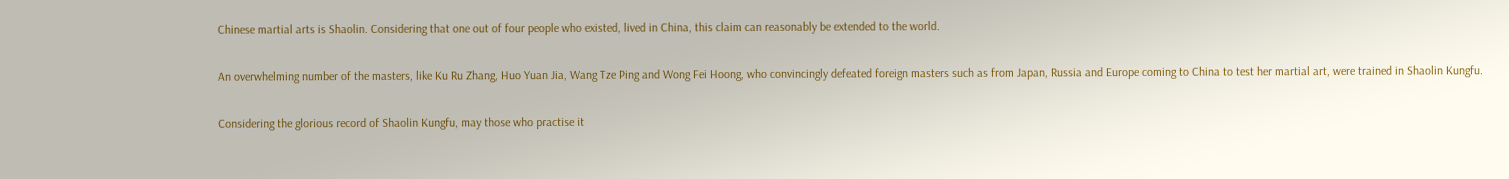Chinese martial arts is Shaolin. Considering that one out of four people who existed, lived in China, this claim can reasonably be extended to the world.

An overwhelming number of the masters, like Ku Ru Zhang, Huo Yuan Jia, Wang Tze Ping and Wong Fei Hoong, who convincingly defeated foreign masters such as from Japan, Russia and Europe coming to China to test her martial art, were trained in Shaolin Kungfu.

Considering the glorious record of Shaolin Kungfu, may those who practise it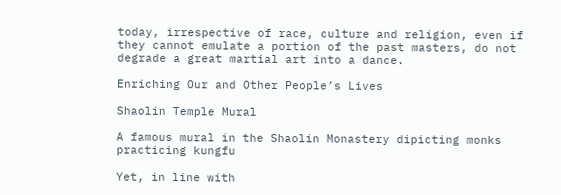today, irrespective of race, culture and religion, even if they cannot emulate a portion of the past masters, do not degrade a great martial art into a dance.

Enriching Our and Other People’s Lives

Shaolin Temple Mural

A famous mural in the Shaolin Monastery dipicting monks practicing kungfu

Yet, in line with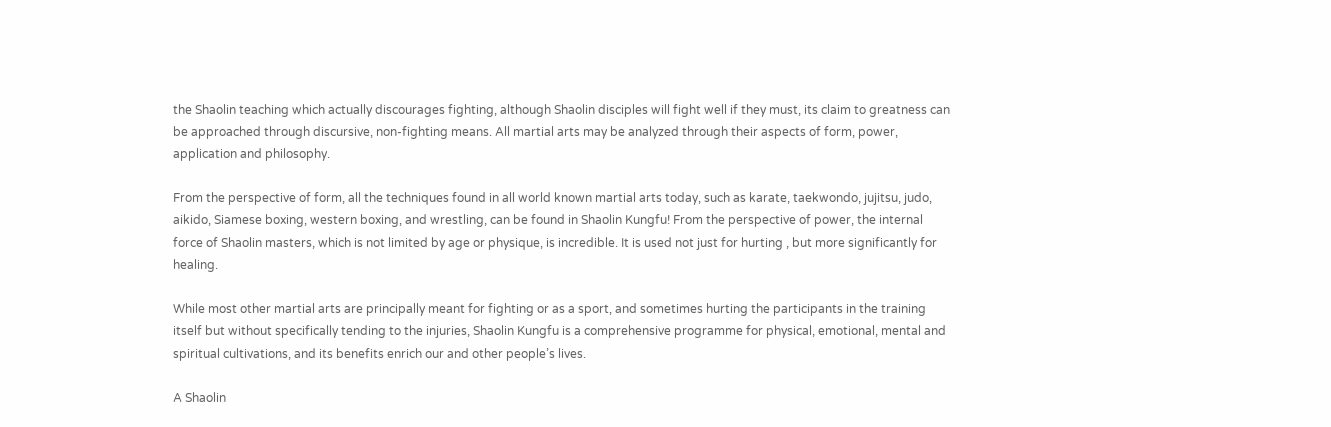the Shaolin teaching which actually discourages fighting, although Shaolin disciples will fight well if they must, its claim to greatness can be approached through discursive, non-fighting means. All martial arts may be analyzed through their aspects of form, power, application and philosophy.

From the perspective of form, all the techniques found in all world known martial arts today, such as karate, taekwondo, jujitsu, judo, aikido, Siamese boxing, western boxing, and wrestling, can be found in Shaolin Kungfu! From the perspective of power, the internal force of Shaolin masters, which is not limited by age or physique, is incredible. It is used not just for hurting , but more significantly for healing.

While most other martial arts are principally meant for fighting or as a sport, and sometimes hurting the participants in the training itself but without specifically tending to the injuries, Shaolin Kungfu is a comprehensive programme for physical, emotional, mental and spiritual cultivations, and its benefits enrich our and other people’s lives.

A Shaolin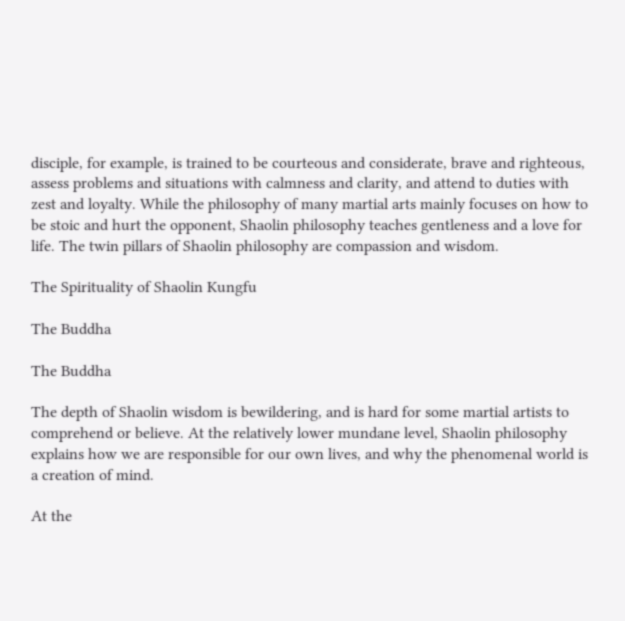disciple, for example, is trained to be courteous and considerate, brave and righteous, assess problems and situations with calmness and clarity, and attend to duties with zest and loyalty. While the philosophy of many martial arts mainly focuses on how to be stoic and hurt the opponent, Shaolin philosophy teaches gentleness and a love for life. The twin pillars of Shaolin philosophy are compassion and wisdom.

The Spirituality of Shaolin Kungfu

The Buddha

The Buddha

The depth of Shaolin wisdom is bewildering, and is hard for some martial artists to comprehend or believe. At the relatively lower mundane level, Shaolin philosophy explains how we are responsible for our own lives, and why the phenomenal world is a creation of mind.

At the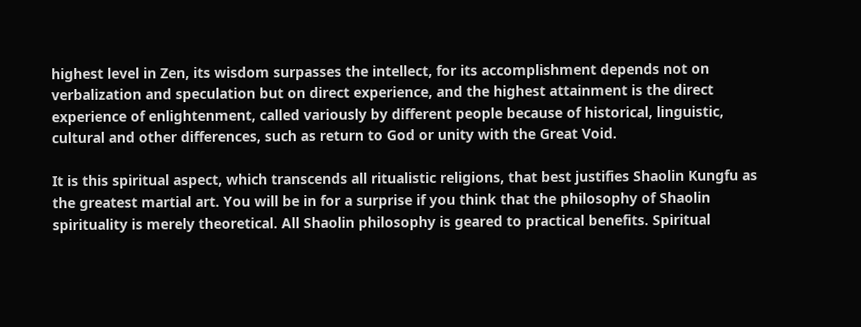highest level in Zen, its wisdom surpasses the intellect, for its accomplishment depends not on verbalization and speculation but on direct experience, and the highest attainment is the direct experience of enlightenment, called variously by different people because of historical, linguistic, cultural and other differences, such as return to God or unity with the Great Void.

It is this spiritual aspect, which transcends all ritualistic religions, that best justifies Shaolin Kungfu as the greatest martial art. You will be in for a surprise if you think that the philosophy of Shaolin spirituality is merely theoretical. All Shaolin philosophy is geared to practical benefits. Spiritual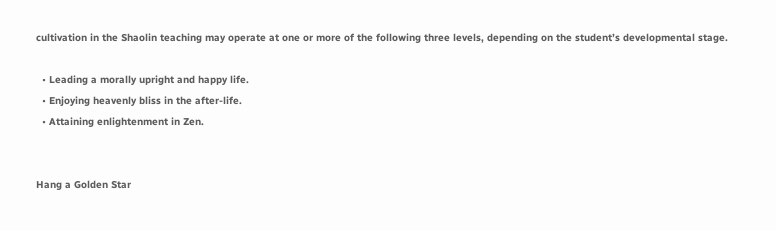cultivation in the Shaolin teaching may operate at one or more of the following three levels, depending on the student’s developmental stage.

  • Leading a morally upright and happy life.
  • Enjoying heavenly bliss in the after-life.
  • Attaining enlightenment in Zen.


Hang a Golden Star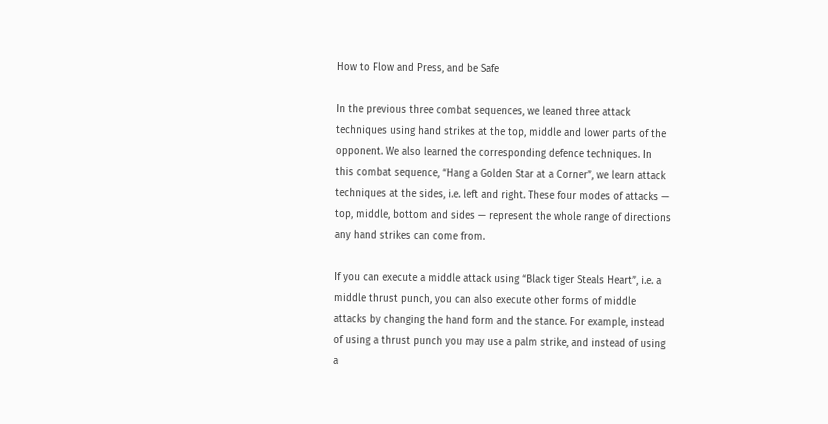How to Flow and Press, and be Safe

In the previous three combat sequences, we leaned three attack techniques using hand strikes at the top, middle and lower parts of the opponent. We also learned the corresponding defence techniques. In this combat sequence, “Hang a Golden Star at a Corner”, we learn attack techniques at the sides, i.e. left and right. These four modes of attacks — top, middle, bottom and sides — represent the whole range of directions any hand strikes can come from.

If you can execute a middle attack using “Black tiger Steals Heart”, i.e. a middle thrust punch, you can also execute other forms of middle attacks by changing the hand form and the stance. For example, instead of using a thrust punch you may use a palm strike, and instead of using a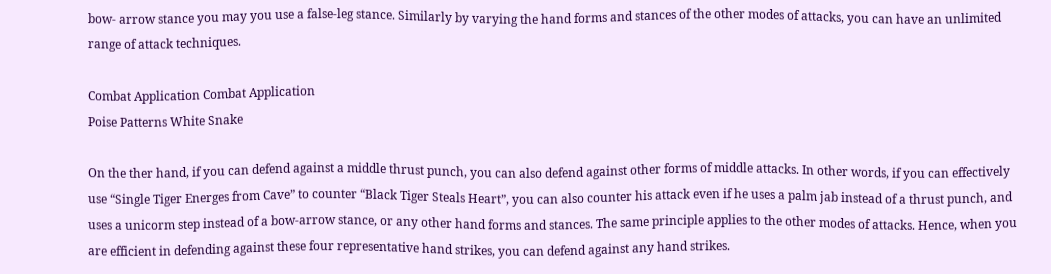bow- arrow stance you may you use a false-leg stance. Similarly by varying the hand forms and stances of the other modes of attacks, you can have an unlimited range of attack techniques.

Combat Application Combat Application
Poise Patterns White Snake

On the ther hand, if you can defend against a middle thrust punch, you can also defend against other forms of middle attacks. In other words, if you can effectively use “Single Tiger Energes from Cave” to counter “Black Tiger Steals Heart”, you can also counter his attack even if he uses a palm jab instead of a thrust punch, and uses a unicorm step instead of a bow-arrow stance, or any other hand forms and stances. The same principle applies to the other modes of attacks. Hence, when you are efficient in defending against these four representative hand strikes, you can defend against any hand strikes.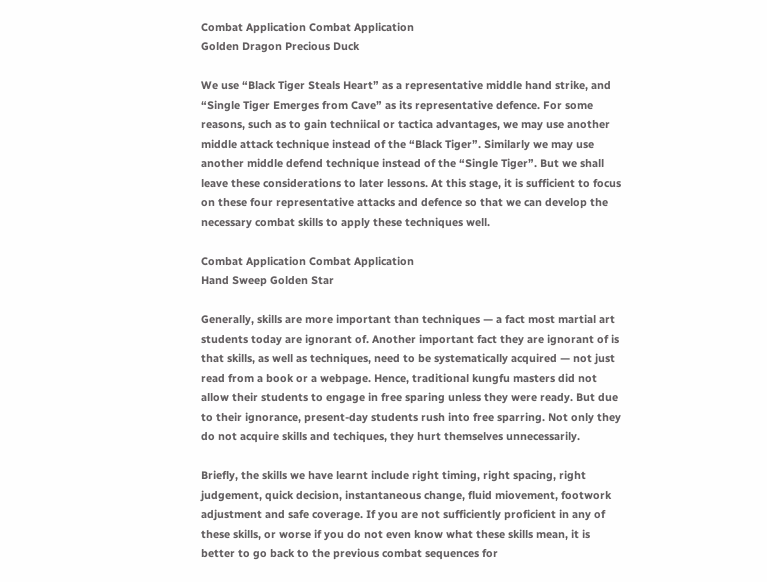Combat Application Combat Application
Golden Dragon Precious Duck

We use “Black Tiger Steals Heart” as a representative middle hand strike, and “Single Tiger Emerges from Cave” as its representative defence. For some reasons, such as to gain techniical or tactica advantages, we may use another middle attack technique instead of the “Black Tiger”. Similarly we may use another middle defend technique instead of the “Single Tiger”. But we shall leave these considerations to later lessons. At this stage, it is sufficient to focus on these four representative attacks and defence so that we can develop the necessary combat skills to apply these techniques well.

Combat Application Combat Application
Hand Sweep Golden Star

Generally, skills are more important than techniques — a fact most martial art students today are ignorant of. Another important fact they are ignorant of is that skills, as well as techniques, need to be systematically acquired — not just read from a book or a webpage. Hence, traditional kungfu masters did not allow their students to engage in free sparing unless they were ready. But due to their ignorance, present-day students rush into free sparring. Not only they do not acquire skills and techiques, they hurt themselves unnecessarily.

Briefly, the skills we have learnt include right timing, right spacing, right judgement, quick decision, instantaneous change, fluid miovement, footwork adjustment and safe coverage. If you are not sufficiently proficient in any of these skills, or worse if you do not even know what these skills mean, it is better to go back to the previous combat sequences for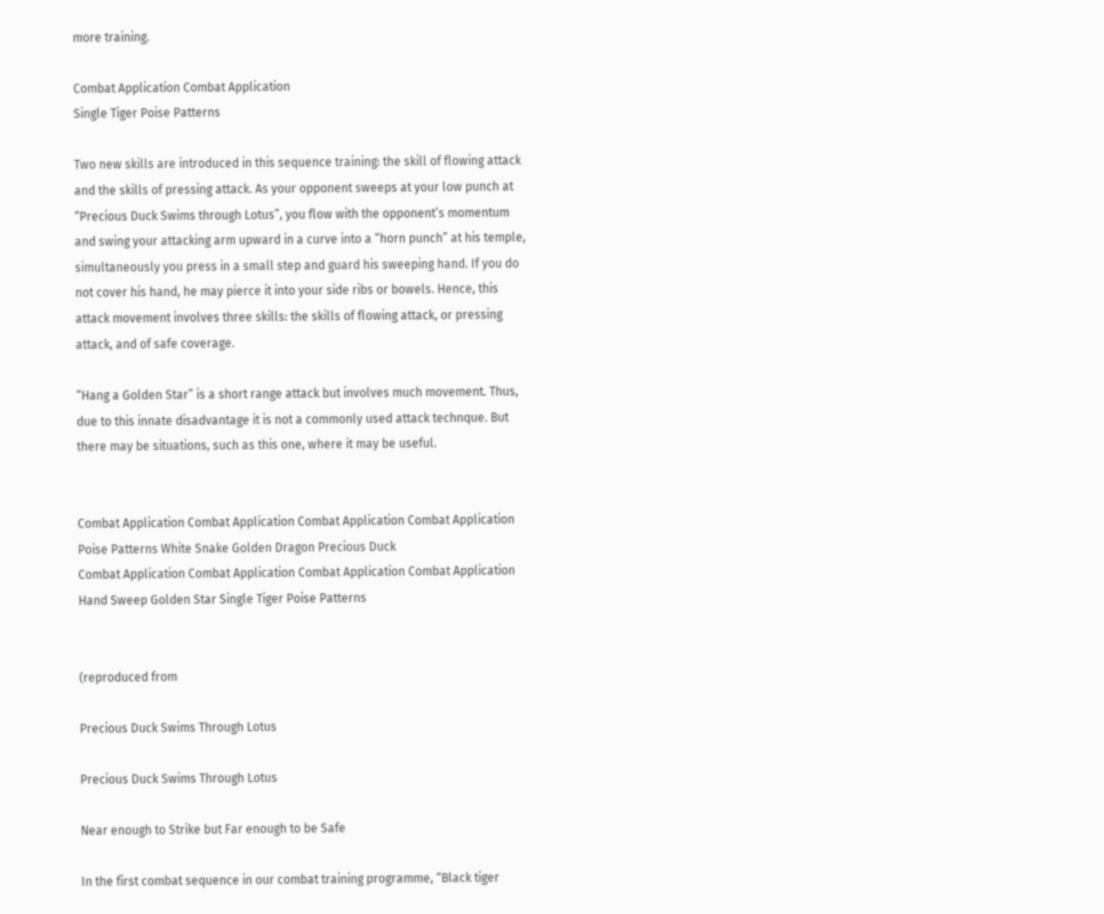more training.

Combat Application Combat Application
Single Tiger Poise Patterns

Two new skills are introduced in this sequence training: the skill of flowing attack and the skills of pressing attack. As your opponent sweeps at your low punch at “Precious Duck Swims through Lotus”, you flow with the opponent’s momentum and swing your attacking arm upward in a curve into a “horn punch” at his temple, simultaneously you press in a small step and guard his sweeping hand. If you do not cover his hand, he may pierce it into your side ribs or bowels. Hence, this attack movement involves three skills: the skills of flowing attack, or pressing attack, and of safe coverage.

“Hang a Golden Star” is a short range attack but involves much movement. Thus, due to this innate disadvantage it is not a commonly used attack technque. But there may be situations, such as this one, where it may be useful.


Combat Application Combat Application Combat Application Combat Application
Poise Patterns White Snake Golden Dragon Precious Duck
Combat Application Combat Application Combat Application Combat Application
Hand Sweep Golden Star Single Tiger Poise Patterns


(reproduced from

Precious Duck Swims Through Lotus

Precious Duck Swims Through Lotus

Near enough to Strike but Far enough to be Safe

In the first combat sequence in our combat training programme, “Black tiger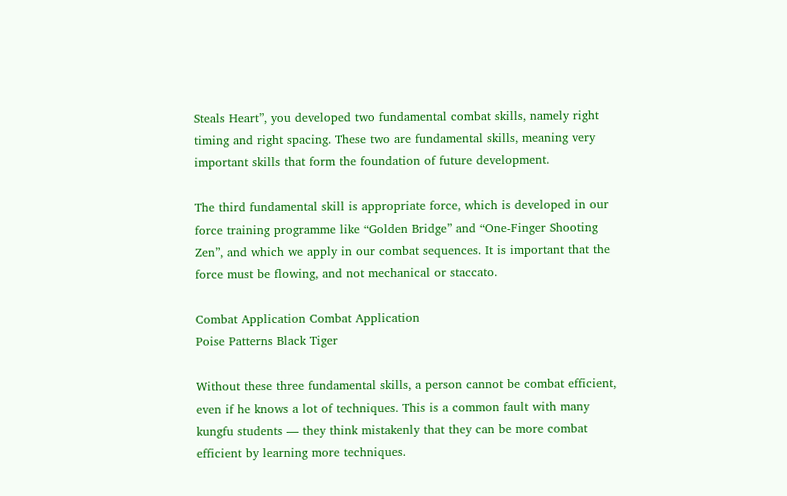Steals Heart”, you developed two fundamental combat skills, namely right timing and right spacing. These two are fundamental skills, meaning very important skills that form the foundation of future development.

The third fundamental skill is appropriate force, which is developed in our force training programme like “Golden Bridge” and “One-Finger Shooting Zen”, and which we apply in our combat sequences. It is important that the force must be flowing, and not mechanical or staccato.

Combat Application Combat Application
Poise Patterns Black Tiger

Without these three fundamental skills, a person cannot be combat efficient, even if he knows a lot of techniques. This is a common fault with many kungfu students — they think mistakenly that they can be more combat efficient by learning more techniques.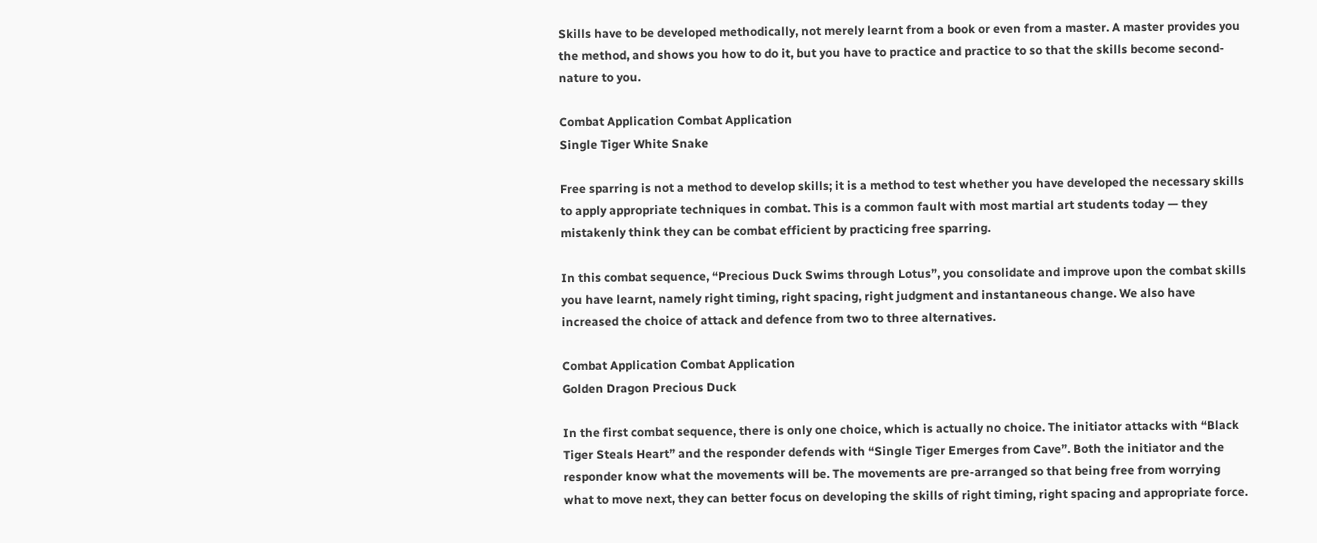Skills have to be developed methodically, not merely learnt from a book or even from a master. A master provides you the method, and shows you how to do it, but you have to practice and practice to so that the skills become second-nature to you.

Combat Application Combat Application
Single Tiger White Snake

Free sparring is not a method to develop skills; it is a method to test whether you have developed the necessary skills to apply appropriate techniques in combat. This is a common fault with most martial art students today — they mistakenly think they can be combat efficient by practicing free sparring.

In this combat sequence, “Precious Duck Swims through Lotus”, you consolidate and improve upon the combat skills you have learnt, namely right timing, right spacing, right judgment and instantaneous change. We also have increased the choice of attack and defence from two to three alternatives.

Combat Application Combat Application
Golden Dragon Precious Duck

In the first combat sequence, there is only one choice, which is actually no choice. The initiator attacks with “Black Tiger Steals Heart” and the responder defends with “Single Tiger Emerges from Cave”. Both the initiator and the responder know what the movements will be. The movements are pre-arranged so that being free from worrying what to move next, they can better focus on developing the skills of right timing, right spacing and appropriate force.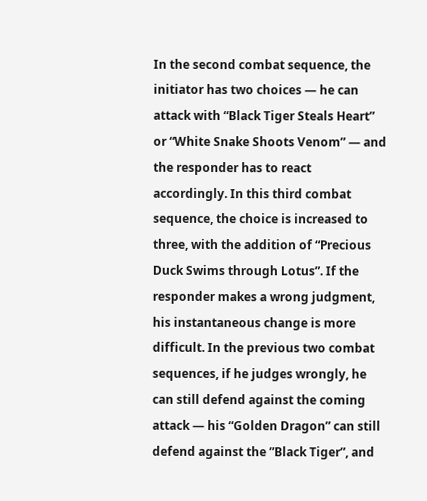In the second combat sequence, the initiator has two choices — he can attack with “Black Tiger Steals Heart” or “White Snake Shoots Venom” — and the responder has to react accordingly. In this third combat sequence, the choice is increased to three, with the addition of “Precious Duck Swims through Lotus”. If the responder makes a wrong judgment, his instantaneous change is more difficult. In the previous two combat sequences, if he judges wrongly, he can still defend against the coming attack — his “Golden Dragon” can still defend against the ”Black Tiger”, and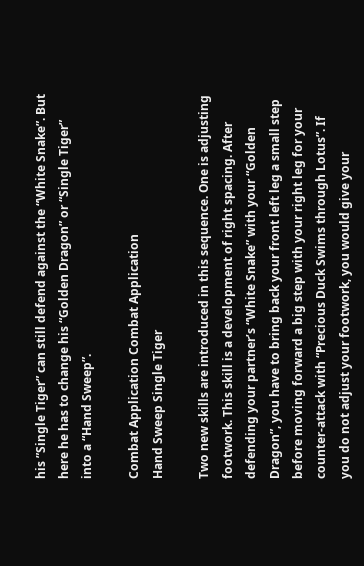his ”Single Tiger” can still defend against the “White Snake”. But here he has to change his “Golden Dragon” or “Single Tiger” into a “Hand Sweep”.

Combat Application Combat Application
Hand Sweep Single Tiger

Two new skills are introduced in this sequence. One is adjusting footwork. This skill is a development of right spacing. After defending your partner’s “White Snake” with your “Golden Dragon”, you have to bring back your front left leg a small step before moving forward a big step with your right leg for your counter-attack with “Precious Duck Swims through Lotus”. If you do not adjust your footwork, you would give your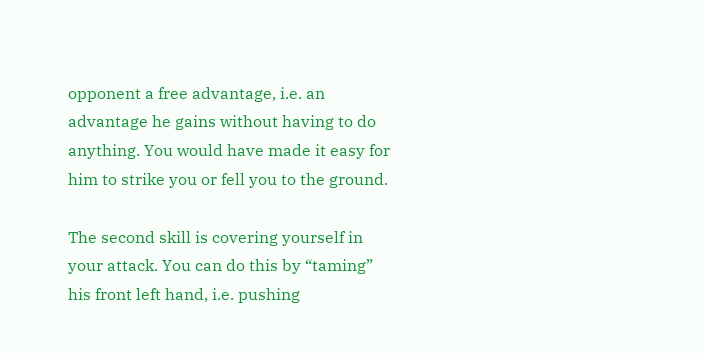opponent a free advantage, i.e. an advantage he gains without having to do anything. You would have made it easy for him to strike you or fell you to the ground.

The second skill is covering yourself in your attack. You can do this by “taming” his front left hand, i.e. pushing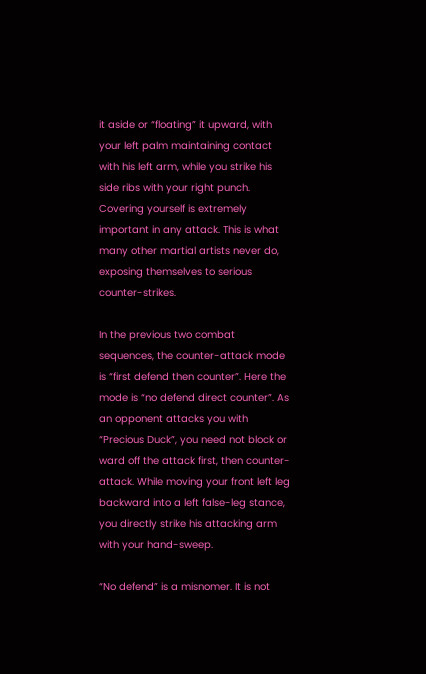it aside or “floating” it upward, with your left palm maintaining contact with his left arm, while you strike his side ribs with your right punch. Covering yourself is extremely important in any attack. This is what many other martial artists never do, exposing themselves to serious counter-strikes.

In the previous two combat sequences, the counter-attack mode is “first defend then counter”. Here the mode is “no defend direct counter”. As an opponent attacks you with “Precious Duck”, you need not block or ward off the attack first, then counter-attack. While moving your front left leg backward into a left false-leg stance, you directly strike his attacking arm with your hand-sweep.

“No defend” is a misnomer. It is not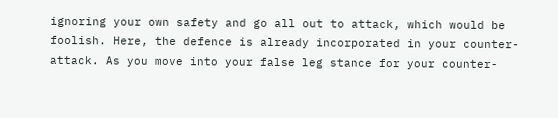ignoring your own safety and go all out to attack, which would be foolish. Here, the defence is already incorporated in your counter-attack. As you move into your false leg stance for your counter-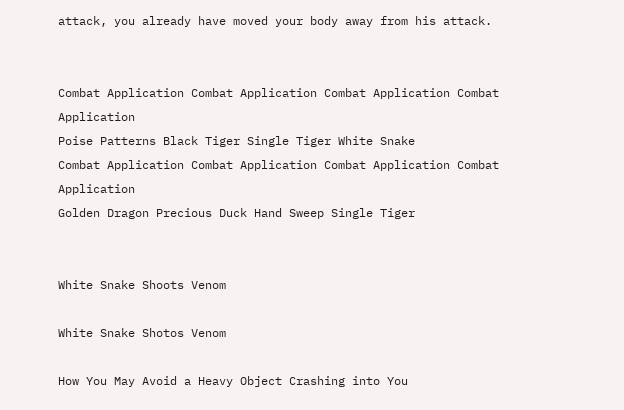attack, you already have moved your body away from his attack.


Combat Application Combat Application Combat Application Combat Application
Poise Patterns Black Tiger Single Tiger White Snake
Combat Application Combat Application Combat Application Combat Application
Golden Dragon Precious Duck Hand Sweep Single Tiger


White Snake Shoots Venom

White Snake Shotos Venom

How You May Avoid a Heavy Object Crashing into You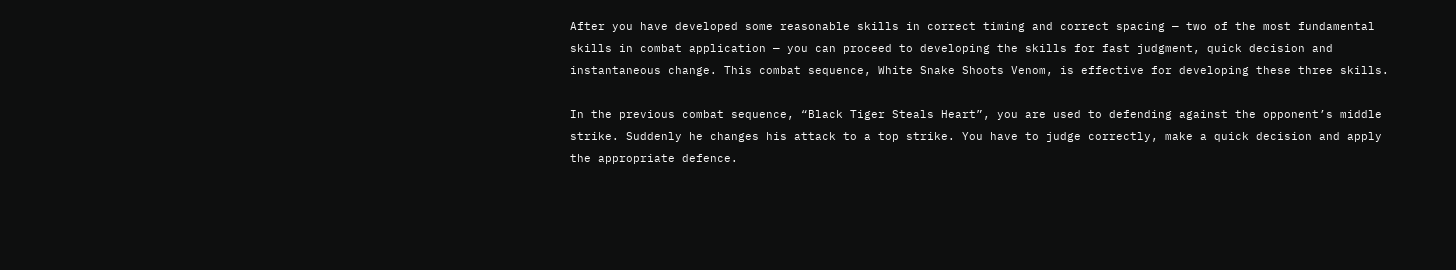After you have developed some reasonable skills in correct timing and correct spacing — two of the most fundamental skills in combat application — you can proceed to developing the skills for fast judgment, quick decision and instantaneous change. This combat sequence, White Snake Shoots Venom, is effective for developing these three skills.

In the previous combat sequence, “Black Tiger Steals Heart”, you are used to defending against the opponent’s middle strike. Suddenly he changes his attack to a top strike. You have to judge correctly, make a quick decision and apply the appropriate defence.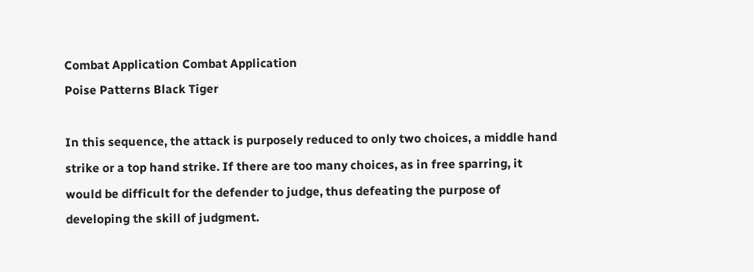Combat Application Combat Application
Poise Patterns Black Tiger

In this sequence, the attack is purposely reduced to only two choices, a middle hand strike or a top hand strike. If there are too many choices, as in free sparring, it would be difficult for the defender to judge, thus defeating the purpose of developing the skill of judgment.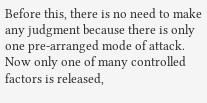Before this, there is no need to make any judgment because there is only one pre-arranged mode of attack. Now only one of many controlled factors is released,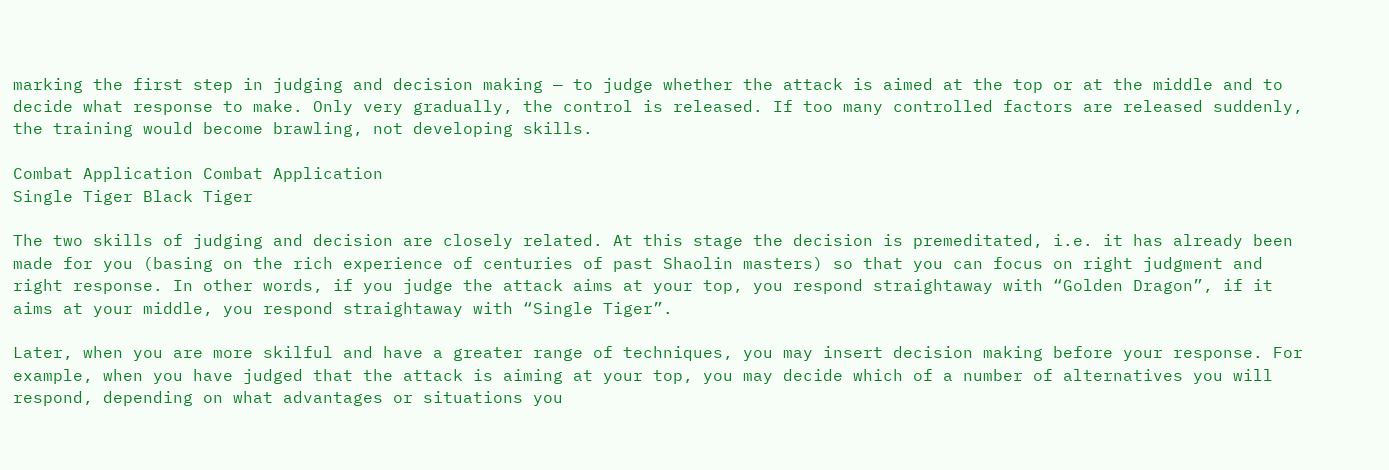marking the first step in judging and decision making — to judge whether the attack is aimed at the top or at the middle and to decide what response to make. Only very gradually, the control is released. If too many controlled factors are released suddenly, the training would become brawling, not developing skills.

Combat Application Combat Application
Single Tiger Black Tiger

The two skills of judging and decision are closely related. At this stage the decision is premeditated, i.e. it has already been made for you (basing on the rich experience of centuries of past Shaolin masters) so that you can focus on right judgment and right response. In other words, if you judge the attack aims at your top, you respond straightaway with “Golden Dragon”, if it aims at your middle, you respond straightaway with “Single Tiger”.

Later, when you are more skilful and have a greater range of techniques, you may insert decision making before your response. For example, when you have judged that the attack is aiming at your top, you may decide which of a number of alternatives you will respond, depending on what advantages or situations you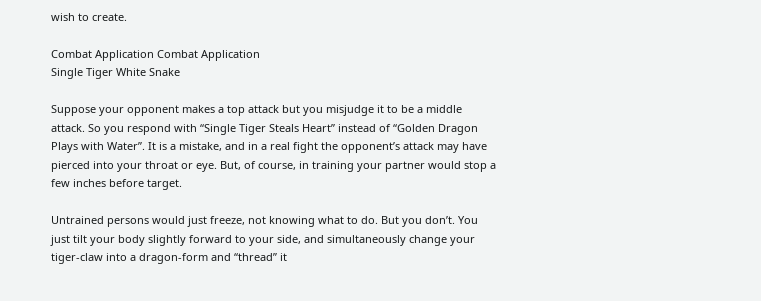wish to create.

Combat Application Combat Application
Single Tiger White Snake

Suppose your opponent makes a top attack but you misjudge it to be a middle attack. So you respond with “Single Tiger Steals Heart” instead of “Golden Dragon Plays with Water”. It is a mistake, and in a real fight the opponent’s attack may have pierced into your throat or eye. But, of course, in training your partner would stop a few inches before target.

Untrained persons would just freeze, not knowing what to do. But you don’t. You just tilt your body slightly forward to your side, and simultaneously change your tiger-claw into a dragon-form and “thread” it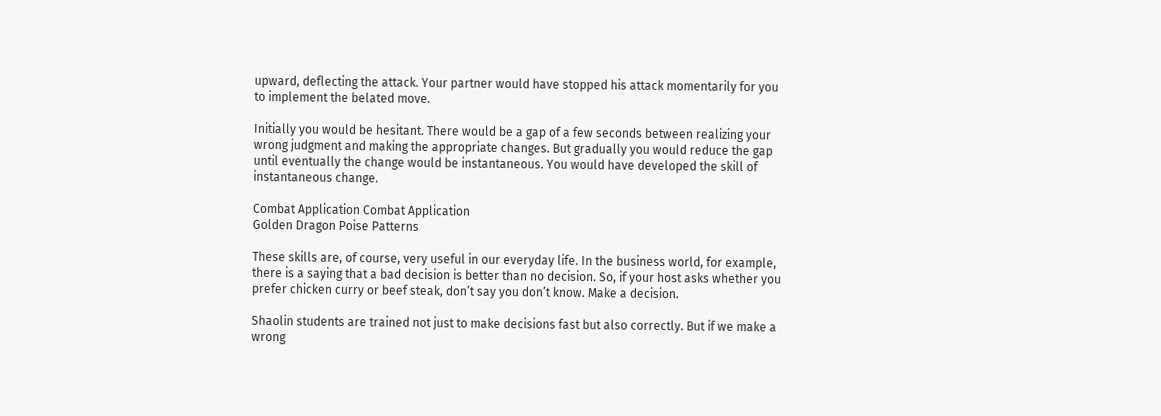upward, deflecting the attack. Your partner would have stopped his attack momentarily for you to implement the belated move.

Initially you would be hesitant. There would be a gap of a few seconds between realizing your wrong judgment and making the appropriate changes. But gradually you would reduce the gap until eventually the change would be instantaneous. You would have developed the skill of instantaneous change.

Combat Application Combat Application
Golden Dragon Poise Patterns

These skills are, of course, very useful in our everyday life. In the business world, for example, there is a saying that a bad decision is better than no decision. So, if your host asks whether you prefer chicken curry or beef steak, don’t say you don’t know. Make a decision.

Shaolin students are trained not just to make decisions fast but also correctly. But if we make a wrong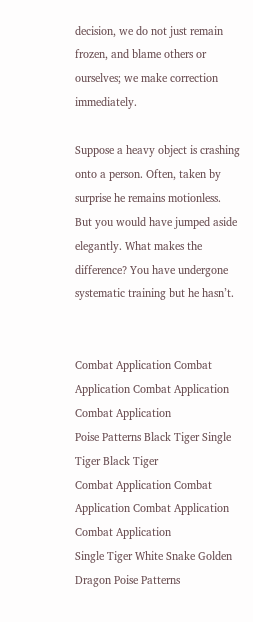decision, we do not just remain frozen, and blame others or ourselves; we make correction immediately.

Suppose a heavy object is crashing onto a person. Often, taken by surprise he remains motionless. But you would have jumped aside elegantly. What makes the difference? You have undergone systematic training but he hasn’t.


Combat Application Combat Application Combat Application Combat Application
Poise Patterns Black Tiger Single Tiger Black Tiger
Combat Application Combat Application Combat Application Combat Application
Single Tiger White Snake Golden Dragon Poise Patterns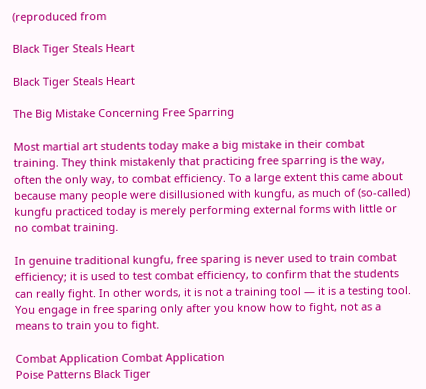(reproduced from

Black Tiger Steals Heart

Black Tiger Steals Heart

The Big Mistake Concerning Free Sparring

Most martial art students today make a big mistake in their combat training. They think mistakenly that practicing free sparring is the way, often the only way, to combat efficiency. To a large extent this came about because many people were disillusioned with kungfu, as much of (so-called) kungfu practiced today is merely performing external forms with little or no combat training.

In genuine traditional kungfu, free sparing is never used to train combat efficiency; it is used to test combat efficiency, to confirm that the students can really fight. In other words, it is not a training tool — it is a testing tool. You engage in free sparing only after you know how to fight, not as a means to train you to fight.

Combat Application Combat Application
Poise Patterns Black Tiger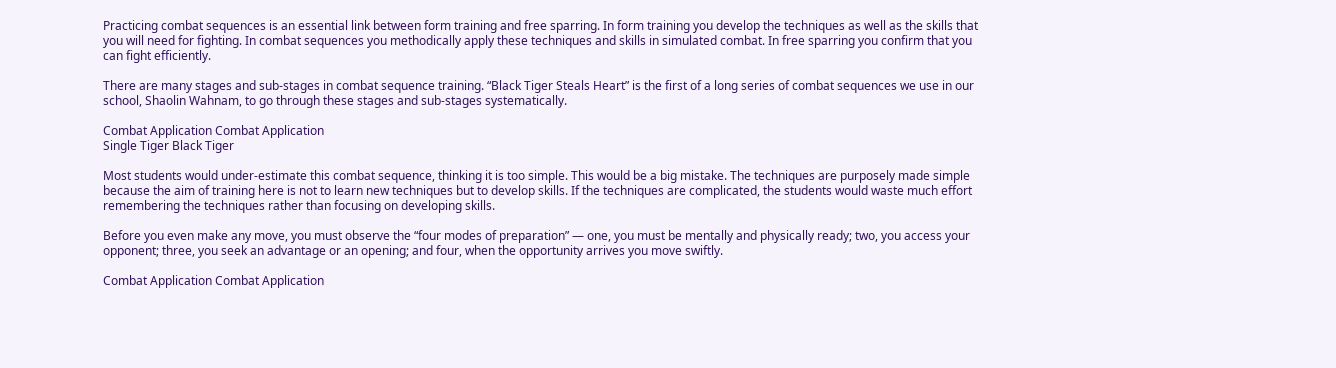Practicing combat sequences is an essential link between form training and free sparring. In form training you develop the techniques as well as the skills that you will need for fighting. In combat sequences you methodically apply these techniques and skills in simulated combat. In free sparring you confirm that you can fight efficiently.

There are many stages and sub-stages in combat sequence training. “Black Tiger Steals Heart” is the first of a long series of combat sequences we use in our school, Shaolin Wahnam, to go through these stages and sub-stages systematically.

Combat Application Combat Application
Single Tiger Black Tiger

Most students would under-estimate this combat sequence, thinking it is too simple. This would be a big mistake. The techniques are purposely made simple because the aim of training here is not to learn new techniques but to develop skills. If the techniques are complicated, the students would waste much effort remembering the techniques rather than focusing on developing skills.

Before you even make any move, you must observe the “four modes of preparation” — one, you must be mentally and physically ready; two, you access your opponent; three, you seek an advantage or an opening; and four, when the opportunity arrives you move swiftly.

Combat Application Combat Application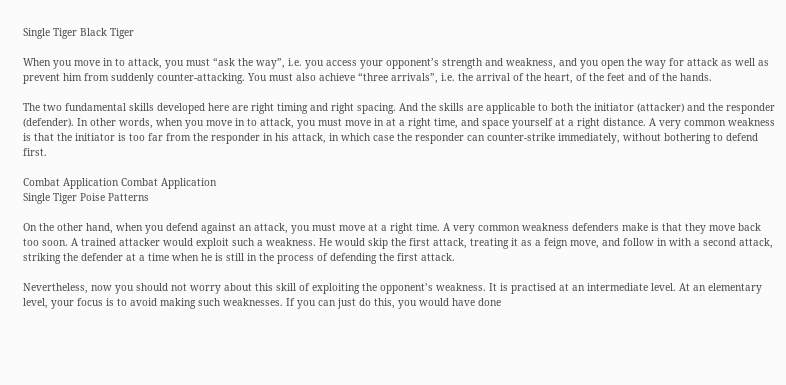Single Tiger Black Tiger

When you move in to attack, you must “ask the way”, i.e. you access your opponent’s strength and weakness, and you open the way for attack as well as prevent him from suddenly counter-attacking. You must also achieve “three arrivals”, i.e. the arrival of the heart, of the feet and of the hands.

The two fundamental skills developed here are right timing and right spacing. And the skills are applicable to both the initiator (attacker) and the responder (defender). In other words, when you move in to attack, you must move in at a right time, and space yourself at a right distance. A very common weakness is that the initiator is too far from the responder in his attack, in which case the responder can counter-strike immediately, without bothering to defend first.

Combat Application Combat Application
Single Tiger Poise Patterns

On the other hand, when you defend against an attack, you must move at a right time. A very common weakness defenders make is that they move back too soon. A trained attacker would exploit such a weakness. He would skip the first attack, treating it as a feign move, and follow in with a second attack, striking the defender at a time when he is still in the process of defending the first attack.

Nevertheless, now you should not worry about this skill of exploiting the opponent’s weakness. It is practised at an intermediate level. At an elementary level, your focus is to avoid making such weaknesses. If you can just do this, you would have done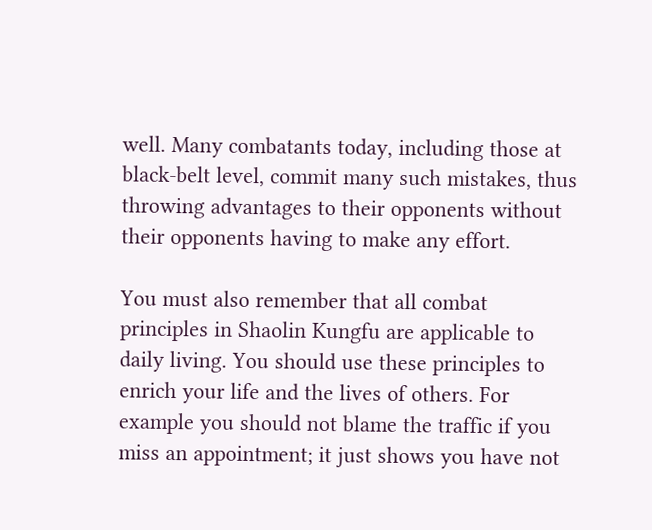well. Many combatants today, including those at black-belt level, commit many such mistakes, thus throwing advantages to their opponents without their opponents having to make any effort.

You must also remember that all combat principles in Shaolin Kungfu are applicable to daily living. You should use these principles to enrich your life and the lives of others. For example you should not blame the traffic if you miss an appointment; it just shows you have not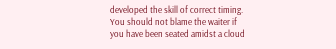developed the skill of correct timing. You should not blame the waiter if you have been seated amidst a cloud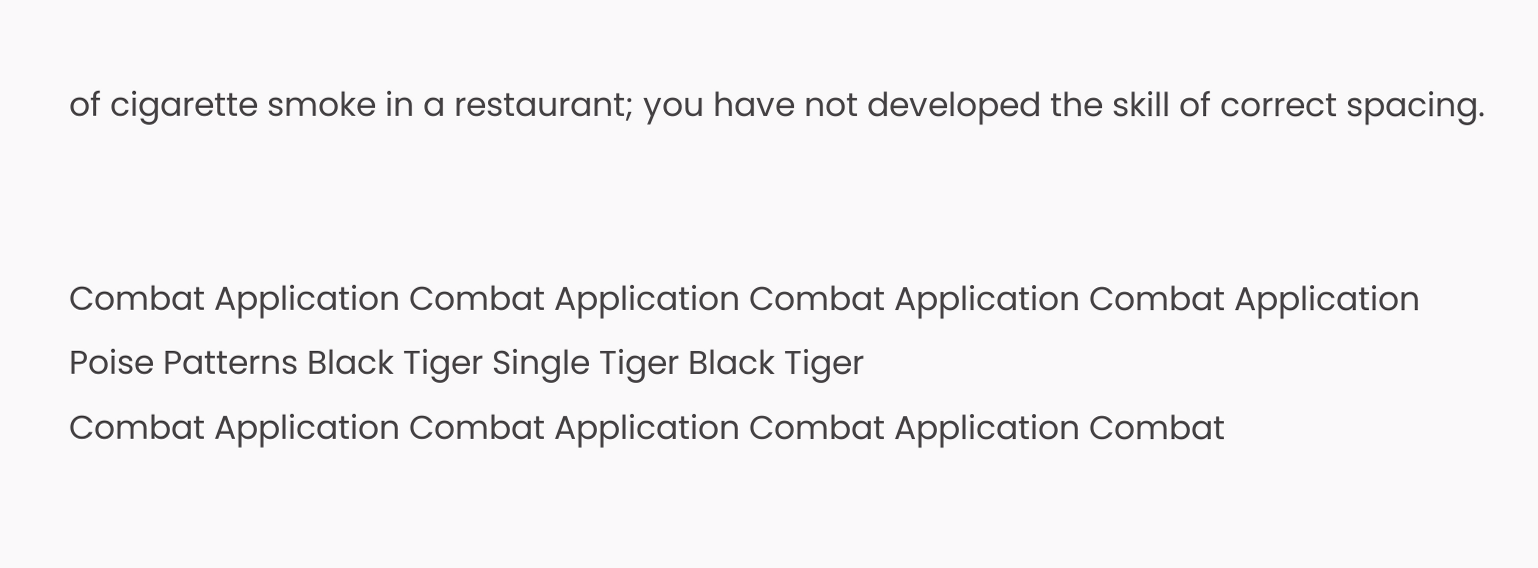of cigarette smoke in a restaurant; you have not developed the skill of correct spacing.


Combat Application Combat Application Combat Application Combat Application
Poise Patterns Black Tiger Single Tiger Black Tiger
Combat Application Combat Application Combat Application Combat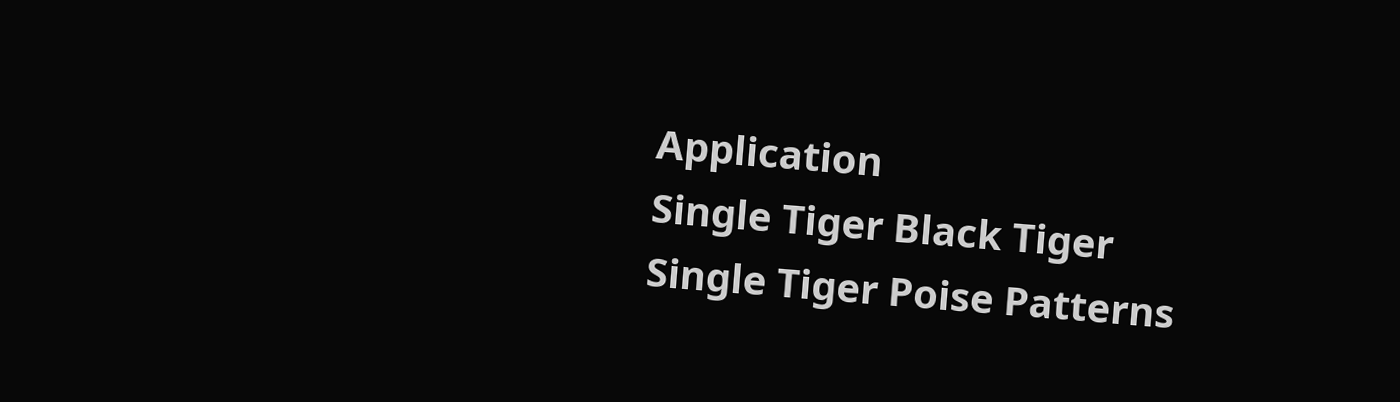Application
Single Tiger Black Tiger Single Tiger Poise Patterns